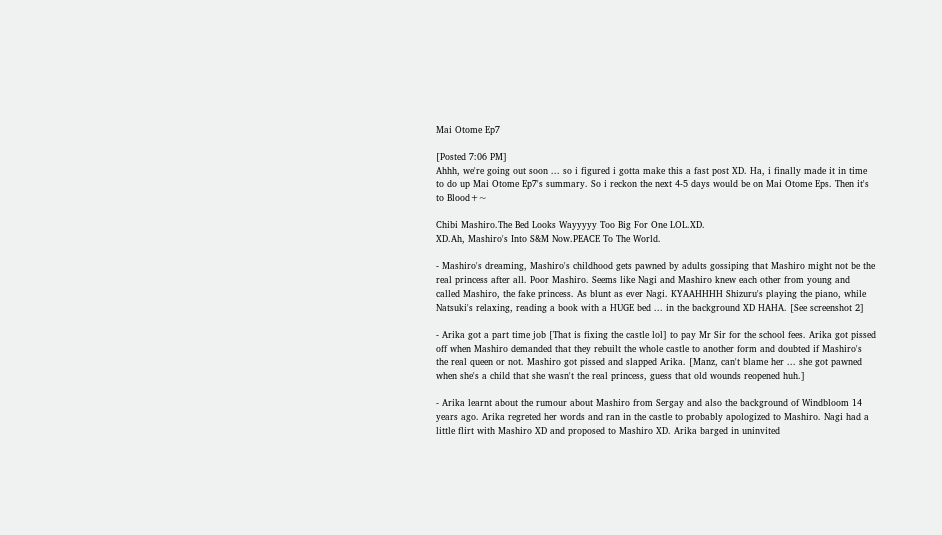Mai Otome Ep7

[Posted 7:06 PM]
Ahhh, we're going out soon ... so i figured i gotta make this a fast post XD. Ha, i finally made it in time to do up Mai Otome Ep7's summary. So i reckon the next 4-5 days would be on Mai Otome Eps. Then it's to Blood+~

Chibi Mashiro.The Bed Looks Wayyyyy Too Big For One LOL.XD.
XD.Ah, Mashiro's Into S&M Now.PEACE To The World.

- Mashiro's dreaming, Mashiro's childhood gets pawned by adults gossiping that Mashiro might not be the real princess after all. Poor Mashiro. Seems like Nagi and Mashiro knew each other from young and called Mashiro, the fake princess. As blunt as ever Nagi. KYAAHHHH Shizuru's playing the piano, while Natsuki's relaxing, reading a book with a HUGE bed ... in the background XD HAHA. [See screenshot 2]

- Arika got a part time job [That is fixing the castle lol] to pay Mr Sir for the school fees. Arika got pissed off when Mashiro demanded that they rebuilt the whole castle to another form and doubted if Mashiro's the real queen or not. Mashiro got pissed and slapped Arika. [Manz, can't blame her ... she got pawned when she's a child that she wasn't the real princess, guess that old wounds reopened huh.]

- Arika learnt about the rumour about Mashiro from Sergay and also the background of Windbloom 14 years ago. Arika regreted her words and ran in the castle to probably apologized to Mashiro. Nagi had a little flirt with Mashiro XD and proposed to Mashiro XD. Arika barged in uninvited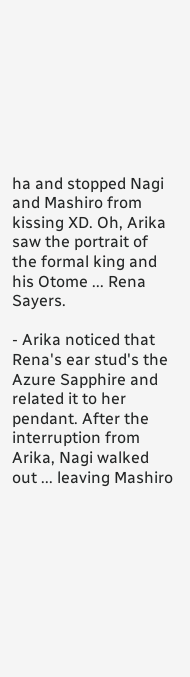ha and stopped Nagi and Mashiro from kissing XD. Oh, Arika saw the portrait of the formal king and his Otome ... Rena Sayers.

- Arika noticed that Rena's ear stud's the Azure Sapphire and related it to her pendant. After the interruption from Arika, Nagi walked out ... leaving Mashiro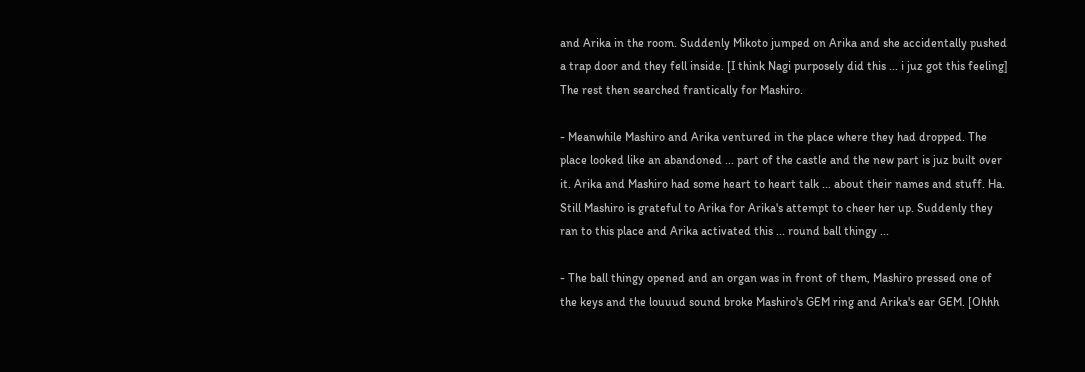and Arika in the room. Suddenly Mikoto jumped on Arika and she accidentally pushed a trap door and they fell inside. [I think Nagi purposely did this ... i juz got this feeling] The rest then searched frantically for Mashiro.

- Meanwhile Mashiro and Arika ventured in the place where they had dropped. The place looked like an abandoned ... part of the castle and the new part is juz built over it. Arika and Mashiro had some heart to heart talk ... about their names and stuff. Ha. Still Mashiro is grateful to Arika for Arika's attempt to cheer her up. Suddenly they ran to this place and Arika activated this ... round ball thingy ...

- The ball thingy opened and an organ was in front of them, Mashiro pressed one of the keys and the louuud sound broke Mashiro's GEM ring and Arika's ear GEM. [Ohhh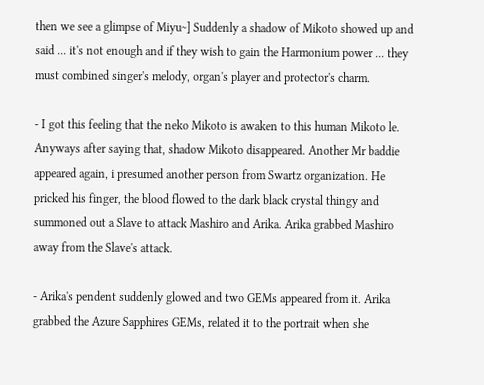then we see a glimpse of Miyu~] Suddenly a shadow of Mikoto showed up and said ... it's not enough and if they wish to gain the Harmonium power ... they must combined singer's melody, organ's player and protector's charm.

- I got this feeling that the neko Mikoto is awaken to this human Mikoto le. Anyways after saying that, shadow Mikoto disappeared. Another Mr baddie appeared again, i presumed another person from Swartz organization. He pricked his finger, the blood flowed to the dark black crystal thingy and summoned out a Slave to attack Mashiro and Arika. Arika grabbed Mashiro away from the Slave's attack.

- Arika's pendent suddenly glowed and two GEMs appeared from it. Arika grabbed the Azure Sapphires GEMs, related it to the portrait when she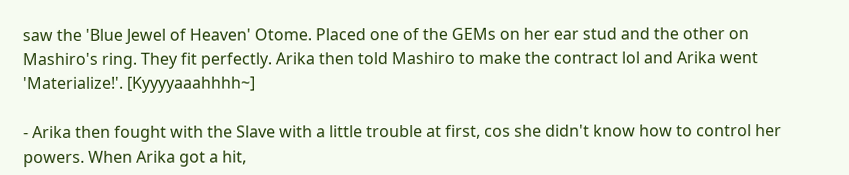saw the 'Blue Jewel of Heaven' Otome. Placed one of the GEMs on her ear stud and the other on Mashiro's ring. They fit perfectly. Arika then told Mashiro to make the contract lol and Arika went 'Materialize!'. [Kyyyyaaahhhh~]

- Arika then fought with the Slave with a little trouble at first, cos she didn't know how to control her powers. When Arika got a hit,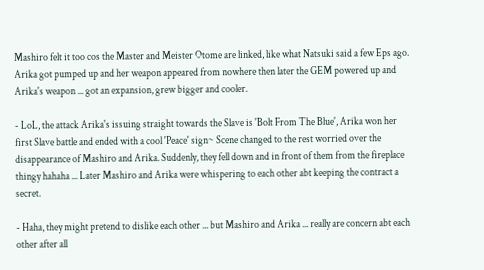Mashiro felt it too cos the Master and Meister Otome are linked, like what Natsuki said a few Eps ago. Arika got pumped up and her weapon appeared from nowhere then later the GEM powered up and Arika's weapon ... got an expansion, grew bigger and cooler.

- LoL, the attack Arika's issuing straight towards the Slave is 'Bolt From The Blue', Arika won her first Slave battle and ended with a cool 'Peace' sign~ Scene changed to the rest worried over the disappearance of Mashiro and Arika. Suddenly, they fell down and in front of them from the fireplace thingy hahaha ... Later Mashiro and Arika were whispering to each other abt keeping the contract a secret.

- Haha, they might pretend to dislike each other ... but Mashiro and Arika ... really are concern abt each other after all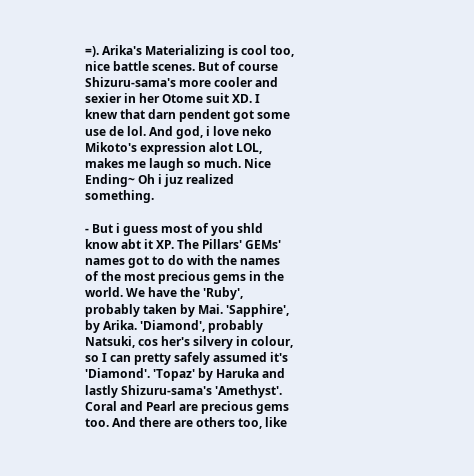=). Arika's Materializing is cool too, nice battle scenes. But of course Shizuru-sama's more cooler and sexier in her Otome suit XD. I knew that darn pendent got some use de lol. And god, i love neko Mikoto's expression alot LOL, makes me laugh so much. Nice Ending~ Oh i juz realized something.

- But i guess most of you shld know abt it XP. The Pillars' GEMs' names got to do with the names of the most precious gems in the world. We have the 'Ruby', probably taken by Mai. 'Sapphire', by Arika. 'Diamond', probably Natsuki, cos her's silvery in colour, so I can pretty safely assumed it's 'Diamond'. 'Topaz' by Haruka and lastly Shizuru-sama's 'Amethyst'. Coral and Pearl are precious gems too. And there are others too, like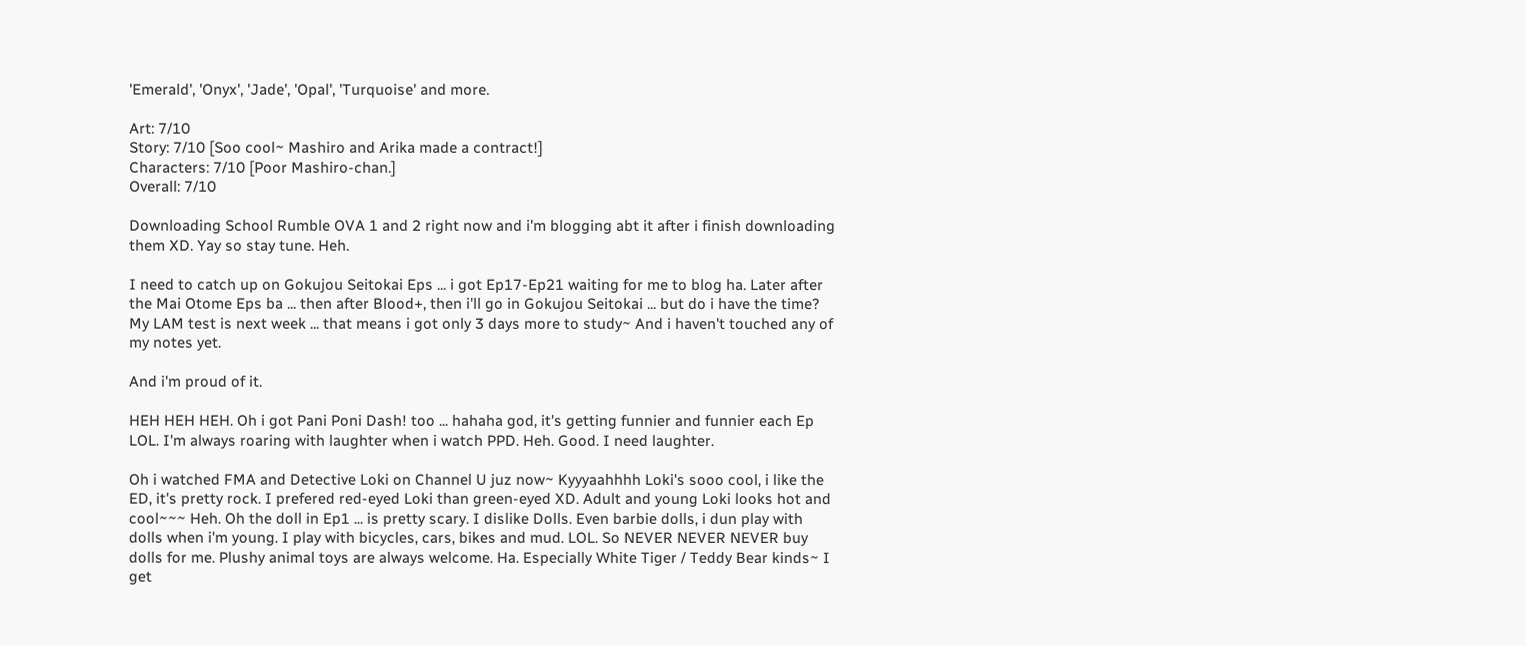'Emerald', 'Onyx', 'Jade', 'Opal', 'Turquoise' and more.

Art: 7/10
Story: 7/10 [Soo cool~ Mashiro and Arika made a contract!]
Characters: 7/10 [Poor Mashiro-chan.]
Overall: 7/10

Downloading School Rumble OVA 1 and 2 right now and i'm blogging abt it after i finish downloading them XD. Yay so stay tune. Heh.

I need to catch up on Gokujou Seitokai Eps ... i got Ep17-Ep21 waiting for me to blog ha. Later after the Mai Otome Eps ba ... then after Blood+, then i'll go in Gokujou Seitokai ... but do i have the time? My LAM test is next week ... that means i got only 3 days more to study~ And i haven't touched any of my notes yet.

And i'm proud of it.

HEH HEH HEH. Oh i got Pani Poni Dash! too ... hahaha god, it's getting funnier and funnier each Ep LOL. I'm always roaring with laughter when i watch PPD. Heh. Good. I need laughter.

Oh i watched FMA and Detective Loki on Channel U juz now~ Kyyyaahhhh Loki's sooo cool, i like the ED, it's pretty rock. I prefered red-eyed Loki than green-eyed XD. Adult and young Loki looks hot and cool~~~ Heh. Oh the doll in Ep1 ... is pretty scary. I dislike Dolls. Even barbie dolls, i dun play with dolls when i'm young. I play with bicycles, cars, bikes and mud. LOL. So NEVER NEVER NEVER buy dolls for me. Plushy animal toys are always welcome. Ha. Especially White Tiger / Teddy Bear kinds~ I get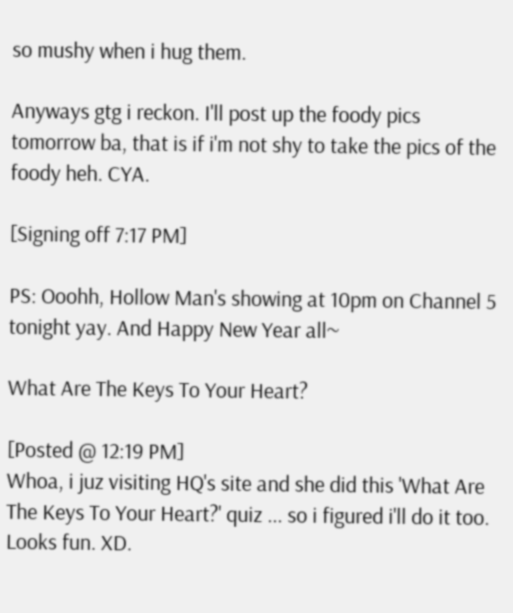so mushy when i hug them.

Anyways gtg i reckon. I'll post up the foody pics tomorrow ba, that is if i'm not shy to take the pics of the foody heh. CYA.

[Signing off 7:17 PM]

PS: Ooohh, Hollow Man's showing at 10pm on Channel 5 tonight yay. And Happy New Year all~

What Are The Keys To Your Heart?

[Posted @ 12:19 PM]
Whoa, i juz visiting HQ's site and she did this 'What Are The Keys To Your Heart?' quiz ... so i figured i'll do it too. Looks fun. XD.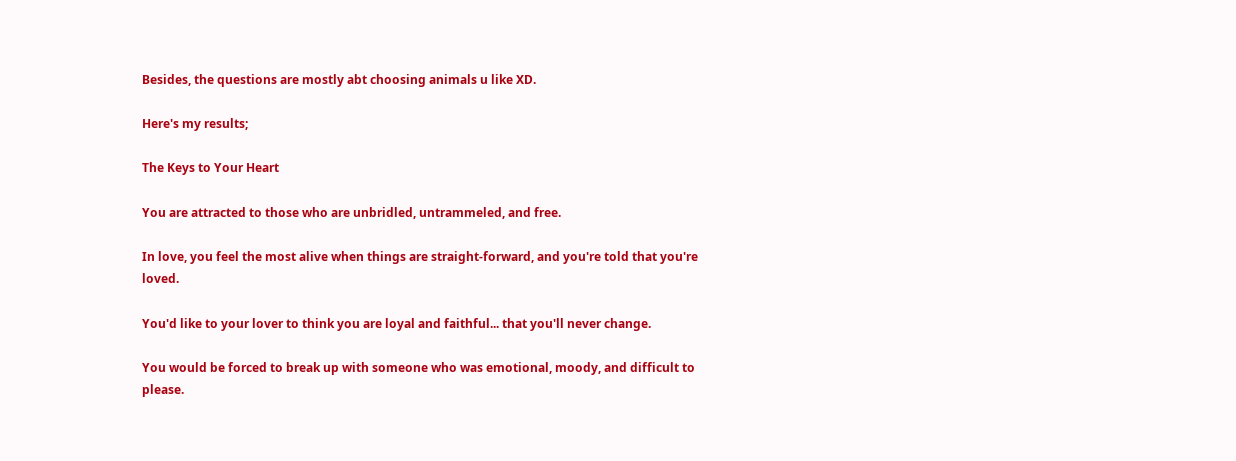Besides, the questions are mostly abt choosing animals u like XD.

Here's my results;

The Keys to Your Heart

You are attracted to those who are unbridled, untrammeled, and free.

In love, you feel the most alive when things are straight-forward, and you're told that you're loved.

You'd like to your lover to think you are loyal and faithful... that you'll never change.

You would be forced to break up with someone who was emotional, moody, and difficult to please.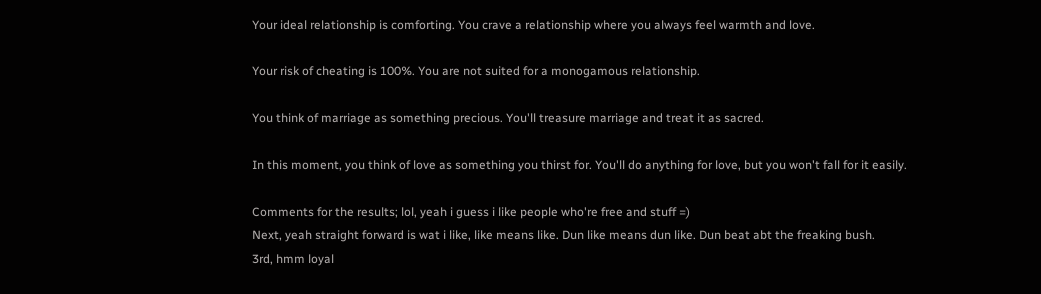Your ideal relationship is comforting. You crave a relationship where you always feel warmth and love.

Your risk of cheating is 100%. You are not suited for a monogamous relationship.

You think of marriage as something precious. You'll treasure marriage and treat it as sacred.

In this moment, you think of love as something you thirst for. You'll do anything for love, but you won't fall for it easily.

Comments for the results; lol, yeah i guess i like people who're free and stuff =)
Next, yeah straight forward is wat i like, like means like. Dun like means dun like. Dun beat abt the freaking bush.
3rd, hmm loyal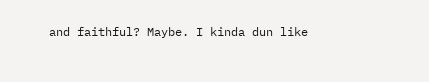and faithful? Maybe. I kinda dun like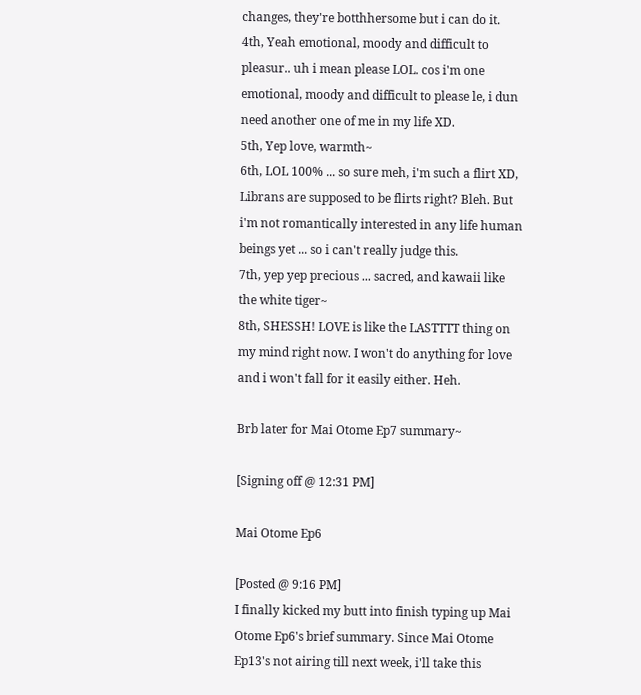changes, they're botthhersome but i can do it.
4th, Yeah emotional, moody and difficult to pleasur.. uh i mean please LOL. cos i'm one emotional, moody and difficult to please le, i dun need another one of me in my life XD.
5th, Yep love, warmth~
6th, LOL 100% ... so sure meh, i'm such a flirt XD, Librans are supposed to be flirts right? Bleh. But i'm not romantically interested in any life human beings yet ... so i can't really judge this.
7th, yep yep precious ... sacred, and kawaii like the white tiger~
8th, SHESSH! LOVE is like the LASTTTT thing on my mind right now. I won't do anything for love and i won't fall for it easily either. Heh.

Brb later for Mai Otome Ep7 summary~

[Signing off @ 12:31 PM]

Mai Otome Ep6

[Posted @ 9:16 PM]
I finally kicked my butt into finish typing up Mai Otome Ep6's brief summary. Since Mai Otome Ep13's not airing till next week, i'll take this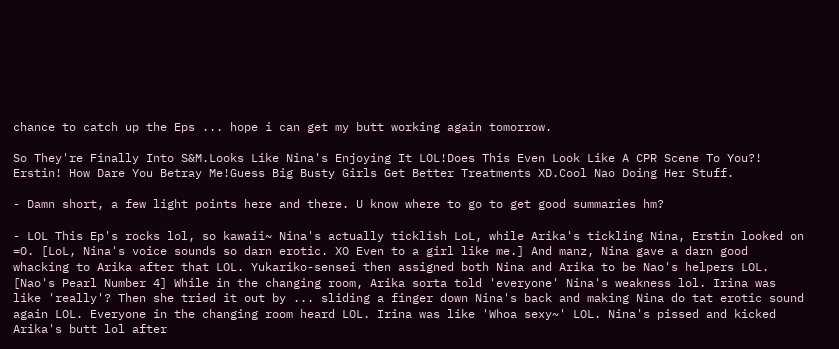chance to catch up the Eps ... hope i can get my butt working again tomorrow.

So They're Finally Into S&M.Looks Like Nina's Enjoying It LOL!Does This Even Look Like A CPR Scene To You?!
Erstin! How Dare You Betray Me!Guess Big Busty Girls Get Better Treatments XD.Cool Nao Doing Her Stuff.

- Damn short, a few light points here and there. U know where to go to get good summaries hm?

- LOL This Ep's rocks lol, so kawaii~ Nina's actually ticklish LoL, while Arika's tickling Nina, Erstin looked on =O. [LoL, Nina's voice sounds so darn erotic. XO Even to a girl like me.] And manz, Nina gave a darn good whacking to Arika after that LOL. Yukariko-sensei then assigned both Nina and Arika to be Nao's helpers LOL. [Nao's Pearl Number 4] While in the changing room, Arika sorta told 'everyone' Nina's weakness lol. Irina was like 'really'? Then she tried it out by ... sliding a finger down Nina's back and making Nina do tat erotic sound again LOL. Everyone in the changing room heard LOL. Irina was like 'Whoa sexy~' LOL. Nina's pissed and kicked Arika's butt lol after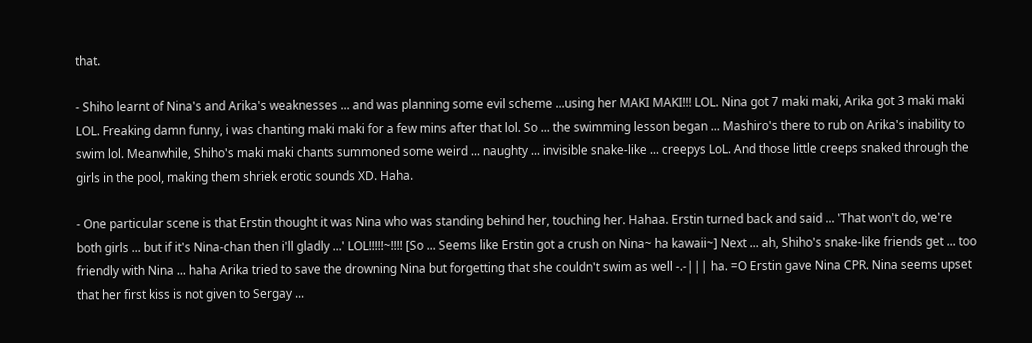that.

- Shiho learnt of Nina's and Arika's weaknesses ... and was planning some evil scheme ...using her MAKI MAKI!!! LOL. Nina got 7 maki maki, Arika got 3 maki maki LOL. Freaking damn funny, i was chanting maki maki for a few mins after that lol. So ... the swimming lesson began ... Mashiro's there to rub on Arika's inability to swim lol. Meanwhile, Shiho's maki maki chants summoned some weird ... naughty ... invisible snake-like ... creepys LoL. And those little creeps snaked through the girls in the pool, making them shriek erotic sounds XD. Haha.

- One particular scene is that Erstin thought it was Nina who was standing behind her, touching her. Hahaa. Erstin turned back and said ... 'That won't do, we're both girls ... but if it's Nina-chan then i'll gladly ...' LOL!!!!!~!!!! [So ... Seems like Erstin got a crush on Nina~ ha kawaii~] Next ... ah, Shiho's snake-like friends get ... too friendly with Nina ... haha Arika tried to save the drowning Nina but forgetting that she couldn't swim as well -.-||| ha. =O Erstin gave Nina CPR. Nina seems upset that her first kiss is not given to Sergay ...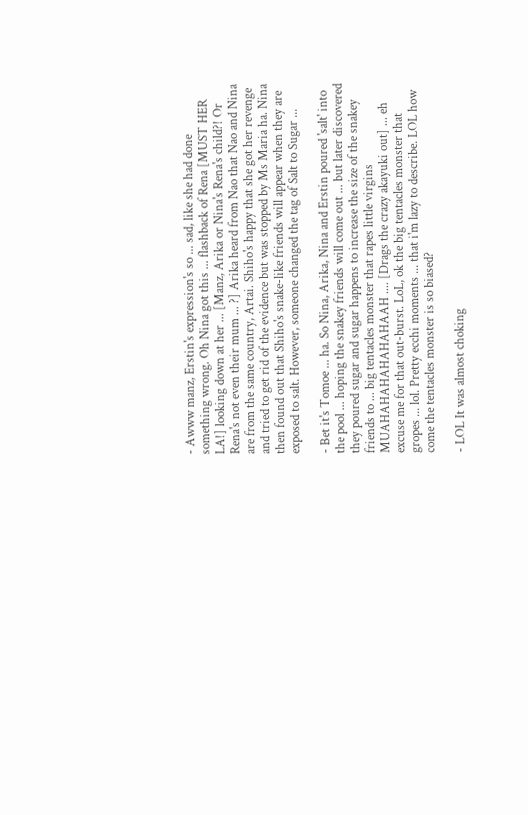- Awww manz, Erstin's expression's so ... sad, like she had done something wrong. Oh Nina got this ... flashback of Rena [MUST HER LA!] looking down at her ... [Manz, Arika or Nina's Rena's child?! Or Rena's not even their mum ... ?] Arika heard from Nao that Nao and Nina are from the same country, Artai. Shiho's happy that she got her revenge and tried to get rid of the evidence but was stopped by Ms Maria ha. Nina then found out that Shiho's snake-like friends will appear when they are exposed to salt. However, someone changed the tag of Salt to Sugar ...

- Bet it's Tomoe ... ha. So Nina, Arika, Nina and Erstin poured 'salt' into the pool ... hoping the snakey friends will come out ... but later discovered they poured sugar and sugar happens to increase the size of the snakey friends to ... big tentacles monster that rapes little virgins MUAHAHAHAHAHAHAAH .... [Drags the crazy akayuki out] ... eh excuse me for that out-burst. LoL, ok the big tentacles monster that gropes ... lol. Pretty ecchi moments ... that i'm lazy to describe. LOL how come the tentacles monster is so biased?

- LOL It was almost choking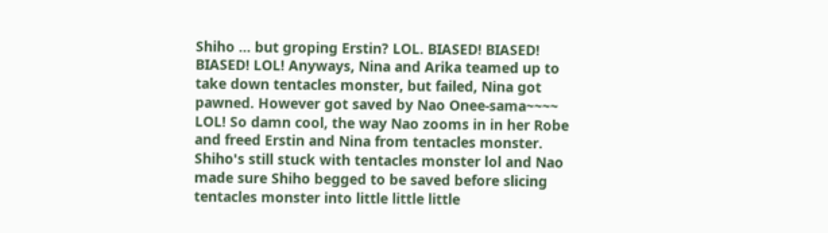Shiho ... but groping Erstin? LOL. BIASED! BIASED! BIASED! LOL! Anyways, Nina and Arika teamed up to take down tentacles monster, but failed, Nina got pawned. However got saved by Nao Onee-sama~~~~ LOL! So damn cool, the way Nao zooms in in her Robe and freed Erstin and Nina from tentacles monster. Shiho's still stuck with tentacles monster lol and Nao made sure Shiho begged to be saved before slicing tentacles monster into little little little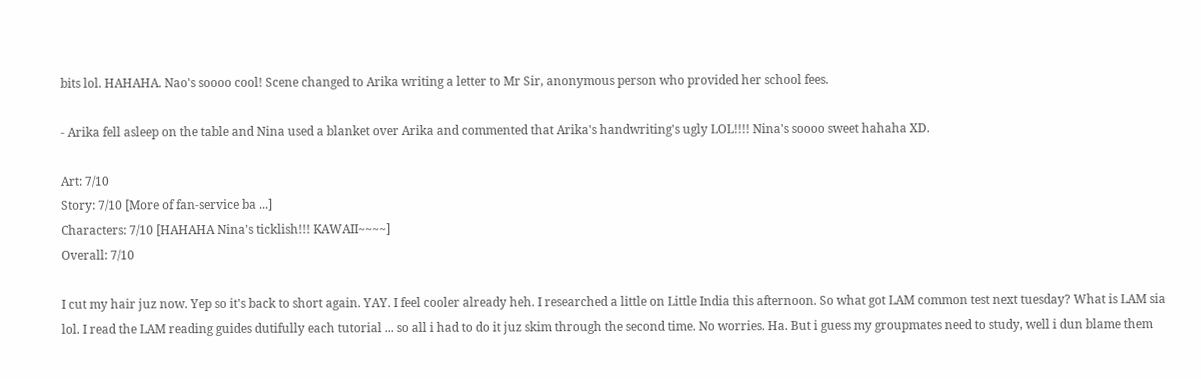bits lol. HAHAHA. Nao's soooo cool! Scene changed to Arika writing a letter to Mr Sir, anonymous person who provided her school fees.

- Arika fell asleep on the table and Nina used a blanket over Arika and commented that Arika's handwriting's ugly LOL!!!! Nina's soooo sweet hahaha XD.

Art: 7/10
Story: 7/10 [More of fan-service ba ...]
Characters: 7/10 [HAHAHA Nina's ticklish!!! KAWAII~~~~]
Overall: 7/10

I cut my hair juz now. Yep so it's back to short again. YAY. I feel cooler already heh. I researched a little on Little India this afternoon. So what got LAM common test next tuesday? What is LAM sia lol. I read the LAM reading guides dutifully each tutorial ... so all i had to do it juz skim through the second time. No worries. Ha. But i guess my groupmates need to study, well i dun blame them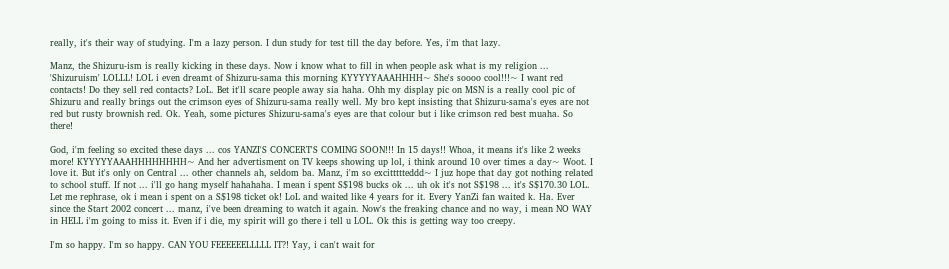really, it's their way of studying. I'm a lazy person. I dun study for test till the day before. Yes, i'm that lazy.

Manz, the Shizuru-ism is really kicking in these days. Now i know what to fill in when people ask what is my religion ... 'Shizuruism' LOLLL! LOL i even dreamt of Shizuru-sama this morning KYYYYYAAAHHHH~ She's soooo cool!!!~ I want red contacts! Do they sell red contacts? LoL. Bet it'll scare people away sia haha. Ohh my display pic on MSN is a really cool pic of Shizuru and really brings out the crimson eyes of Shizuru-sama really well. My bro kept insisting that Shizuru-sama's eyes are not red but rusty brownish red. Ok. Yeah, some pictures Shizuru-sama's eyes are that colour but i like crimson red best muaha. So there!

God, i'm feeling so excited these days ... cos YANZI'S CONCERT'S COMING SOON!!! In 15 days!! Whoa, it means it's like 2 weeks more! KYYYYYAAAHHHHHHHH~ And her advertisment on TV keeps showing up lol, i think around 10 over times a day~ Woot. I love it. But it's only on Central ... other channels ah, seldom ba. Manz, i'm so excittttteddd~ I juz hope that day got nothing related to school stuff. If not ... i'll go hang myself hahahaha. I mean i spent S$198 bucks ok ... uh ok it's not S$198 ... it's S$170.30 LOL. Let me rephrase, ok i mean i spent on a S$198 ticket ok! LoL and waited like 4 years for it. Every YanZi fan waited k. Ha. Ever since the Start 2002 concert ... manz, i've been dreaming to watch it again. Now's the freaking chance and no way, i mean NO WAY in HELL i'm going to miss it. Even if i die, my spirit will go there i tell u LOL. Ok this is getting way too creepy.

I'm so happy. I'm so happy. CAN YOU FEEEEEELLLLL IT?! Yay, i can't wait for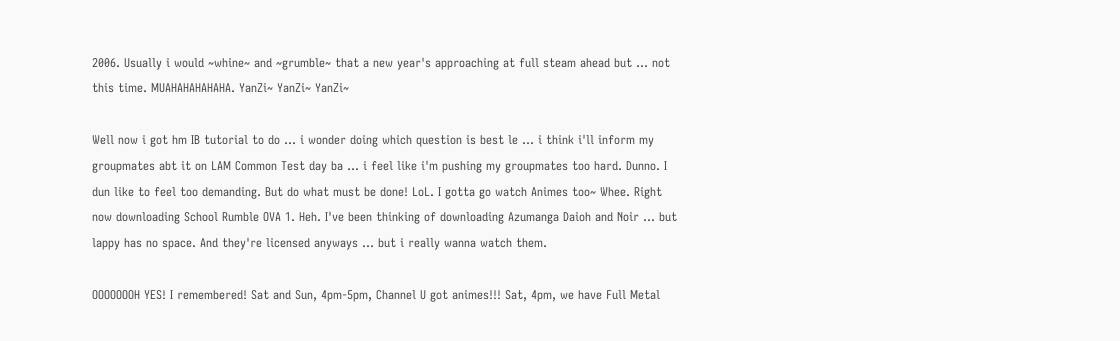2006. Usually i would ~whine~ and ~grumble~ that a new year's approaching at full steam ahead but ... not this time. MUAHAHAHAHAHA. YanZi~ YanZi~ YanZi~

Well now i got hm IB tutorial to do ... i wonder doing which question is best le ... i think i'll inform my groupmates abt it on LAM Common Test day ba ... i feel like i'm pushing my groupmates too hard. Dunno. I dun like to feel too demanding. But do what must be done! LoL. I gotta go watch Animes too~ Whee. Right now downloading School Rumble OVA 1. Heh. I've been thinking of downloading Azumanga Daioh and Noir ... but lappy has no space. And they're licensed anyways ... but i really wanna watch them.

OOOOOOOH YES! I remembered! Sat and Sun, 4pm-5pm, Channel U got animes!!! Sat, 4pm, we have Full Metal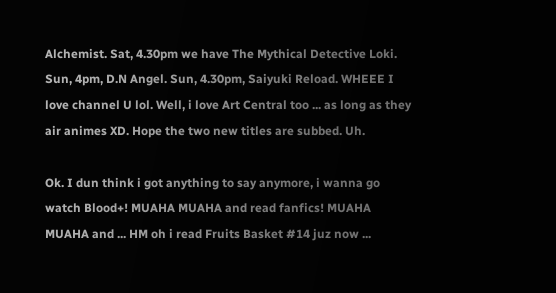Alchemist. Sat, 4.30pm we have The Mythical Detective Loki. Sun, 4pm, D.N Angel. Sun, 4.30pm, Saiyuki Reload. WHEEE I love channel U lol. Well, i love Art Central too ... as long as they air animes XD. Hope the two new titles are subbed. Uh.

Ok. I dun think i got anything to say anymore, i wanna go watch Blood+! MUAHA MUAHA and read fanfics! MUAHA MUAHA and ... HM oh i read Fruits Basket #14 juz now ...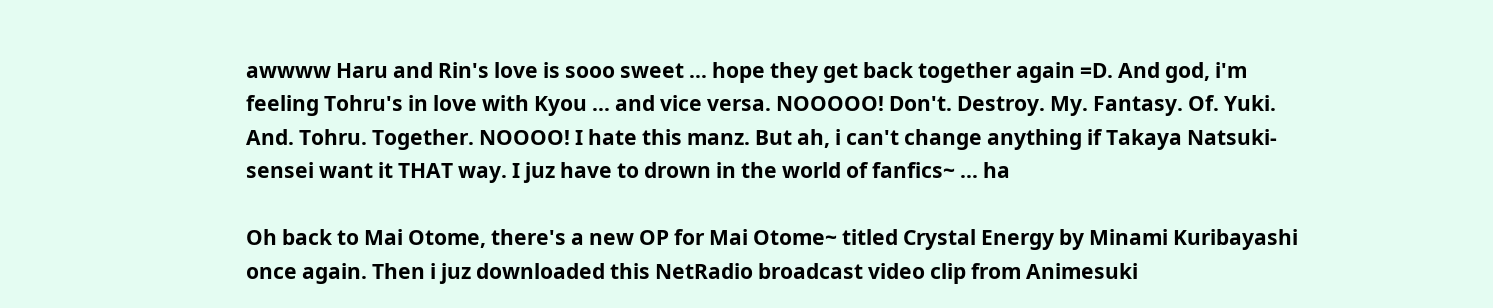awwww Haru and Rin's love is sooo sweet ... hope they get back together again =D. And god, i'm feeling Tohru's in love with Kyou ... and vice versa. NOOOOO! Don't. Destroy. My. Fantasy. Of. Yuki. And. Tohru. Together. NOOOO! I hate this manz. But ah, i can't change anything if Takaya Natsuki-sensei want it THAT way. I juz have to drown in the world of fanfics~ ... ha

Oh back to Mai Otome, there's a new OP for Mai Otome~ titled Crystal Energy by Minami Kuribayashi once again. Then i juz downloaded this NetRadio broadcast video clip from Animesuki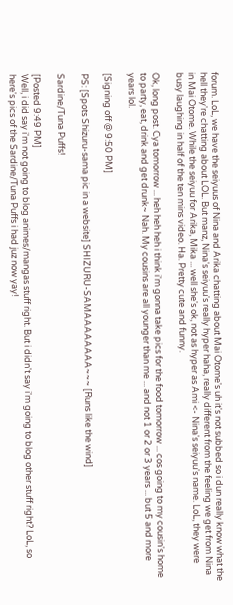forum. LoL, we have the seiyuus of Nina and Arika chatting about Mai Otome's uh it's not subbed so i dun really know what the hell they're chatting about LOL. But manz, Nina's seiyuu's really hyper haha, really different from the feeling we get from Nina in Mai Otome. While the seiyuu for Arika, Mika ... well she's ok, not as hyper as Ami <- Nina's seiyuu's name. LoL, they were busy laughing in half of the ten mins video. Ha. Pretty cute and funny.

Ok, long post. Cya tomorrow ... heh heh heh i think i'm gonna take pics for the food tomorrow ... cos going to my cousin's home to party, eat, drink and get drunk~ Nah. My cousins are all younger than me ... and not 1 or 2 or 3 years ... but 5 and more years lol.

[Signing off @ 9:50 PM]

PS: [Spots Shizuru-sama pic in a website] SHIZURU-SAMAAAAAAAA~~~ [Runs like the wind]

Sardine/Tuna Puffs!

[Posted 9:49 PM]
Well, i did say i'm not going to blog animes/mangas stuff right. But i didn't say i'm going to blog other stuff right? LoL, so here's pics of the Sardine/Tuna Puffs i had juz now yay!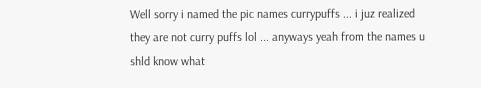Well sorry i named the pic names currypuffs ... i juz realized they are not curry puffs lol ... anyways yeah from the names u shld know what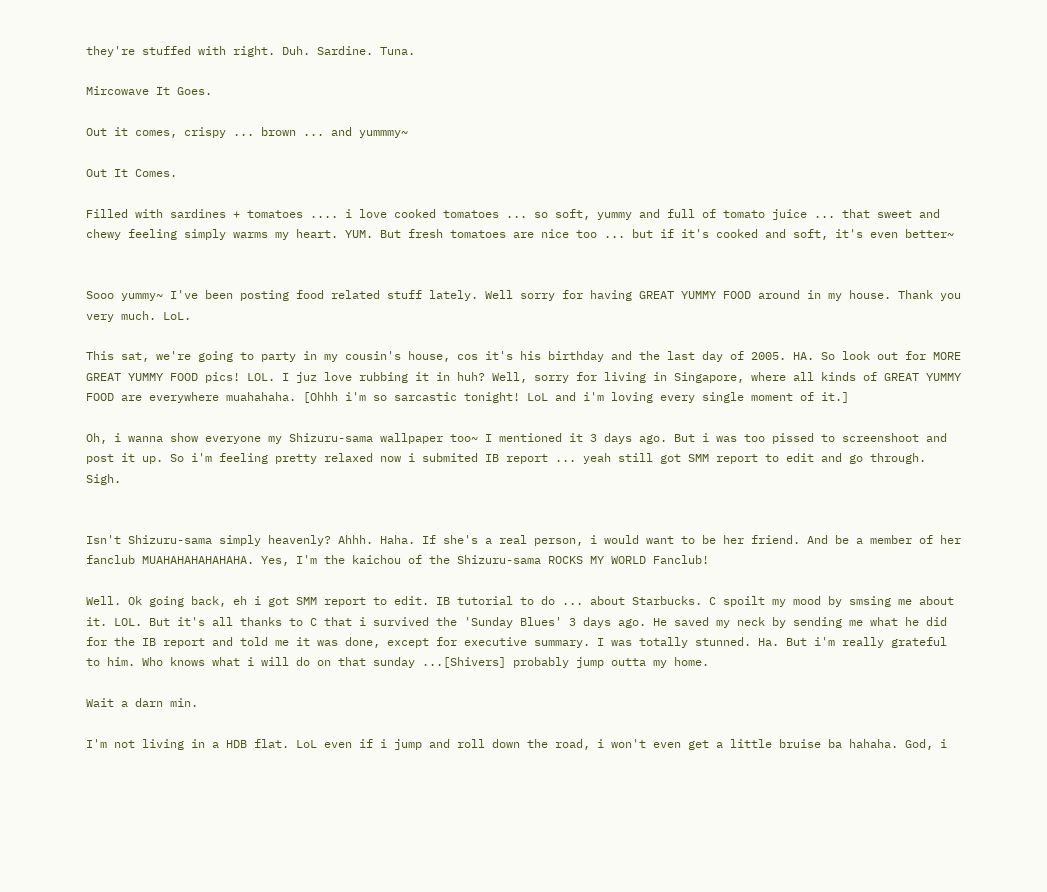they're stuffed with right. Duh. Sardine. Tuna.

Mircowave It Goes.

Out it comes, crispy ... brown ... and yummmy~

Out It Comes.

Filled with sardines + tomatoes .... i love cooked tomatoes ... so soft, yummy and full of tomato juice ... that sweet and chewy feeling simply warms my heart. YUM. But fresh tomatoes are nice too ... but if it's cooked and soft, it's even better~


Sooo yummy~ I've been posting food related stuff lately. Well sorry for having GREAT YUMMY FOOD around in my house. Thank you very much. LoL.

This sat, we're going to party in my cousin's house, cos it's his birthday and the last day of 2005. HA. So look out for MORE GREAT YUMMY FOOD pics! LOL. I juz love rubbing it in huh? Well, sorry for living in Singapore, where all kinds of GREAT YUMMY FOOD are everywhere muahahaha. [Ohhh i'm so sarcastic tonight! LoL and i'm loving every single moment of it.]

Oh, i wanna show everyone my Shizuru-sama wallpaper too~ I mentioned it 3 days ago. But i was too pissed to screenshoot and post it up. So i'm feeling pretty relaxed now i submited IB report ... yeah still got SMM report to edit and go through. Sigh.


Isn't Shizuru-sama simply heavenly? Ahhh. Haha. If she's a real person, i would want to be her friend. And be a member of her fanclub MUAHAHAHAHAHAHA. Yes, I'm the kaichou of the Shizuru-sama ROCKS MY WORLD Fanclub!

Well. Ok going back, eh i got SMM report to edit. IB tutorial to do ... about Starbucks. C spoilt my mood by smsing me about it. LOL. But it's all thanks to C that i survived the 'Sunday Blues' 3 days ago. He saved my neck by sending me what he did for the IB report and told me it was done, except for executive summary. I was totally stunned. Ha. But i'm really grateful to him. Who knows what i will do on that sunday ...[Shivers] probably jump outta my home.

Wait a darn min.

I'm not living in a HDB flat. LoL even if i jump and roll down the road, i won't even get a little bruise ba hahaha. God, i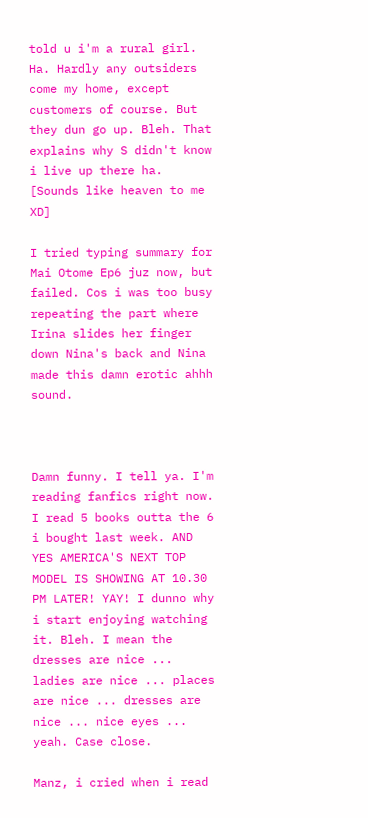told u i'm a rural girl. Ha. Hardly any outsiders come my home, except customers of course. But they dun go up. Bleh. That explains why S didn't know i live up there ha. [Sounds like heaven to me XD]

I tried typing summary for Mai Otome Ep6 juz now, but failed. Cos i was too busy repeating the part where Irina slides her finger down Nina's back and Nina made this damn erotic ahhh sound.



Damn funny. I tell ya. I'm reading fanfics right now. I read 5 books outta the 6 i bought last week. AND YES AMERICA'S NEXT TOP MODEL IS SHOWING AT 10.30 PM LATER! YAY! I dunno why i start enjoying watching it. Bleh. I mean the dresses are nice ... ladies are nice ... places are nice ... dresses are nice ... nice eyes ... yeah. Case close.

Manz, i cried when i read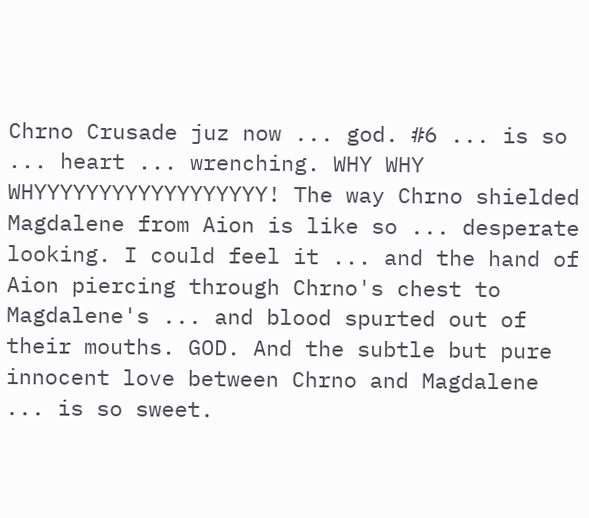Chrno Crusade juz now ... god. #6 ... is so ... heart ... wrenching. WHY WHY WHYYYYYYYYYYYYYYYYYY! The way Chrno shielded Magdalene from Aion is like so ... desperate looking. I could feel it ... and the hand of Aion piercing through Chrno's chest to Magdalene's ... and blood spurted out of their mouths. GOD. And the subtle but pure innocent love between Chrno and Magdalene ... is so sweet.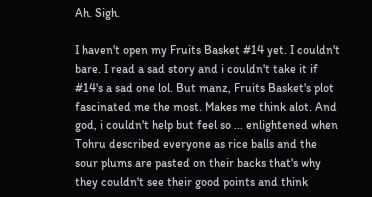Ah. Sigh.

I haven't open my Fruits Basket #14 yet. I couldn't bare. I read a sad story and i couldn't take it if #14's a sad one lol. But manz, Fruits Basket's plot fascinated me the most. Makes me think alot. And god, i couldn't help but feel so ... enlightened when Tohru described everyone as rice balls and the sour plums are pasted on their backs that's why they couldn't see their good points and think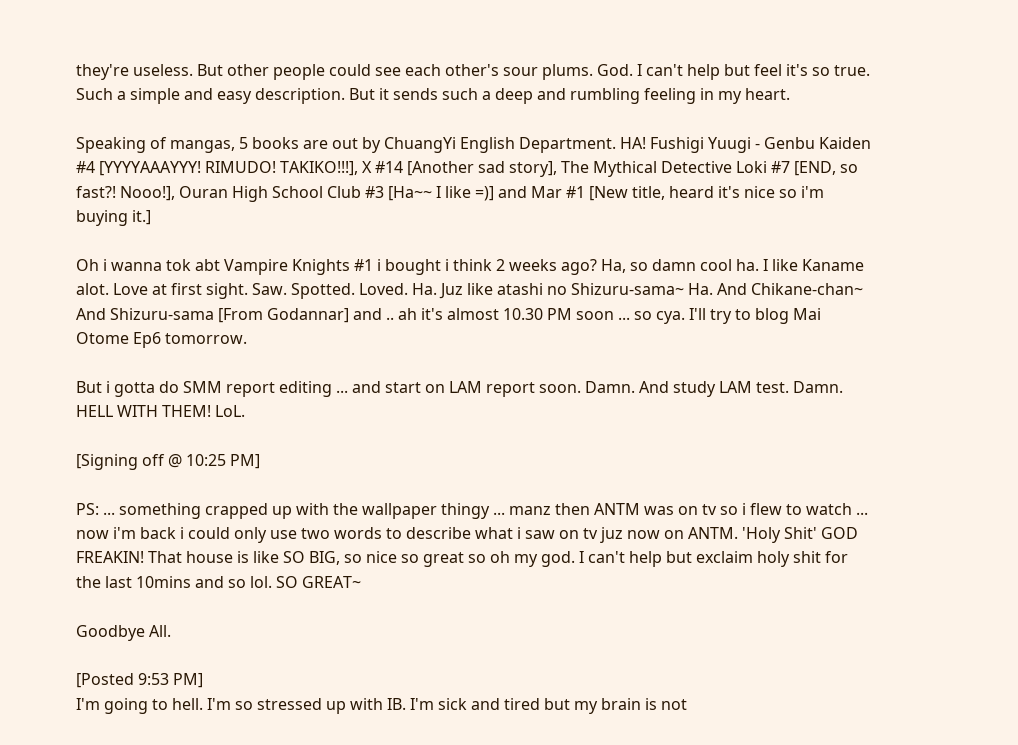they're useless. But other people could see each other's sour plums. God. I can't help but feel it's so true. Such a simple and easy description. But it sends such a deep and rumbling feeling in my heart.

Speaking of mangas, 5 books are out by ChuangYi English Department. HA! Fushigi Yuugi - Genbu Kaiden #4 [YYYYAAAYYY! RIMUDO! TAKIKO!!!], X #14 [Another sad story], The Mythical Detective Loki #7 [END, so fast?! Nooo!], Ouran High School Club #3 [Ha~~ I like =)] and Mar #1 [New title, heard it's nice so i'm buying it.]

Oh i wanna tok abt Vampire Knights #1 i bought i think 2 weeks ago? Ha, so damn cool ha. I like Kaname alot. Love at first sight. Saw. Spotted. Loved. Ha. Juz like atashi no Shizuru-sama~ Ha. And Chikane-chan~ And Shizuru-sama [From Godannar] and .. ah it's almost 10.30 PM soon ... so cya. I'll try to blog Mai Otome Ep6 tomorrow.

But i gotta do SMM report editing ... and start on LAM report soon. Damn. And study LAM test. Damn. HELL WITH THEM! LoL.

[Signing off @ 10:25 PM]

PS: ... something crapped up with the wallpaper thingy ... manz then ANTM was on tv so i flew to watch ... now i'm back i could only use two words to describe what i saw on tv juz now on ANTM. 'Holy Shit' GOD FREAKIN! That house is like SO BIG, so nice so great so oh my god. I can't help but exclaim holy shit for the last 10mins and so lol. SO GREAT~

Goodbye All.

[Posted 9:53 PM]
I'm going to hell. I'm so stressed up with IB. I'm sick and tired but my brain is not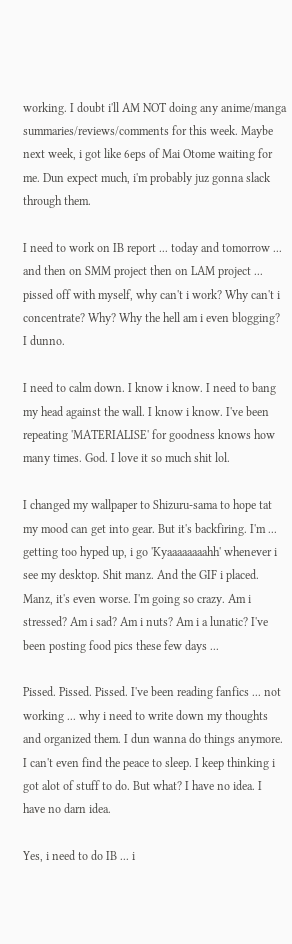working. I doubt i'll AM NOT doing any anime/manga summaries/reviews/comments for this week. Maybe next week, i got like 6eps of Mai Otome waiting for me. Dun expect much, i'm probably juz gonna slack through them.

I need to work on IB report ... today and tomorrow ... and then on SMM project then on LAM project ... pissed off with myself, why can't i work? Why can't i concentrate? Why? Why the hell am i even blogging? I dunno.

I need to calm down. I know i know. I need to bang my head against the wall. I know i know. I've been repeating 'MATERIALISE' for goodness knows how many times. God. I love it so much shit lol.

I changed my wallpaper to Shizuru-sama to hope tat my mood can get into gear. But it's backfiring. I'm ... getting too hyped up, i go 'Kyaaaaaaaahh' whenever i see my desktop. Shit manz. And the GIF i placed. Manz, it's even worse. I'm going so crazy. Am i stressed? Am i sad? Am i nuts? Am i a lunatic? I've been posting food pics these few days ...

Pissed. Pissed. Pissed. I've been reading fanfics ... not working ... why i need to write down my thoughts and organized them. I dun wanna do things anymore. I can't even find the peace to sleep. I keep thinking i got alot of stuff to do. But what? I have no idea. I have no darn idea.

Yes, i need to do IB ... i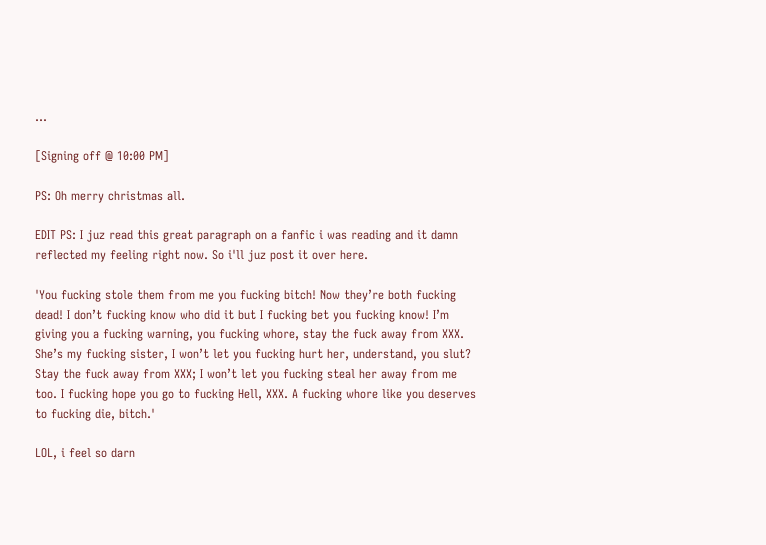...

[Signing off @ 10:00 PM]

PS: Oh merry christmas all.

EDIT PS: I juz read this great paragraph on a fanfic i was reading and it damn reflected my feeling right now. So i'll juz post it over here.

'You fucking stole them from me you fucking bitch! Now they’re both fucking dead! I don’t fucking know who did it but I fucking bet you fucking know! I’m giving you a fucking warning, you fucking whore, stay the fuck away from XXX. She’s my fucking sister, I won’t let you fucking hurt her, understand, you slut? Stay the fuck away from XXX; I won’t let you fucking steal her away from me too. I fucking hope you go to fucking Hell, XXX. A fucking whore like you deserves to fucking die, bitch.'

LOL, i feel so darn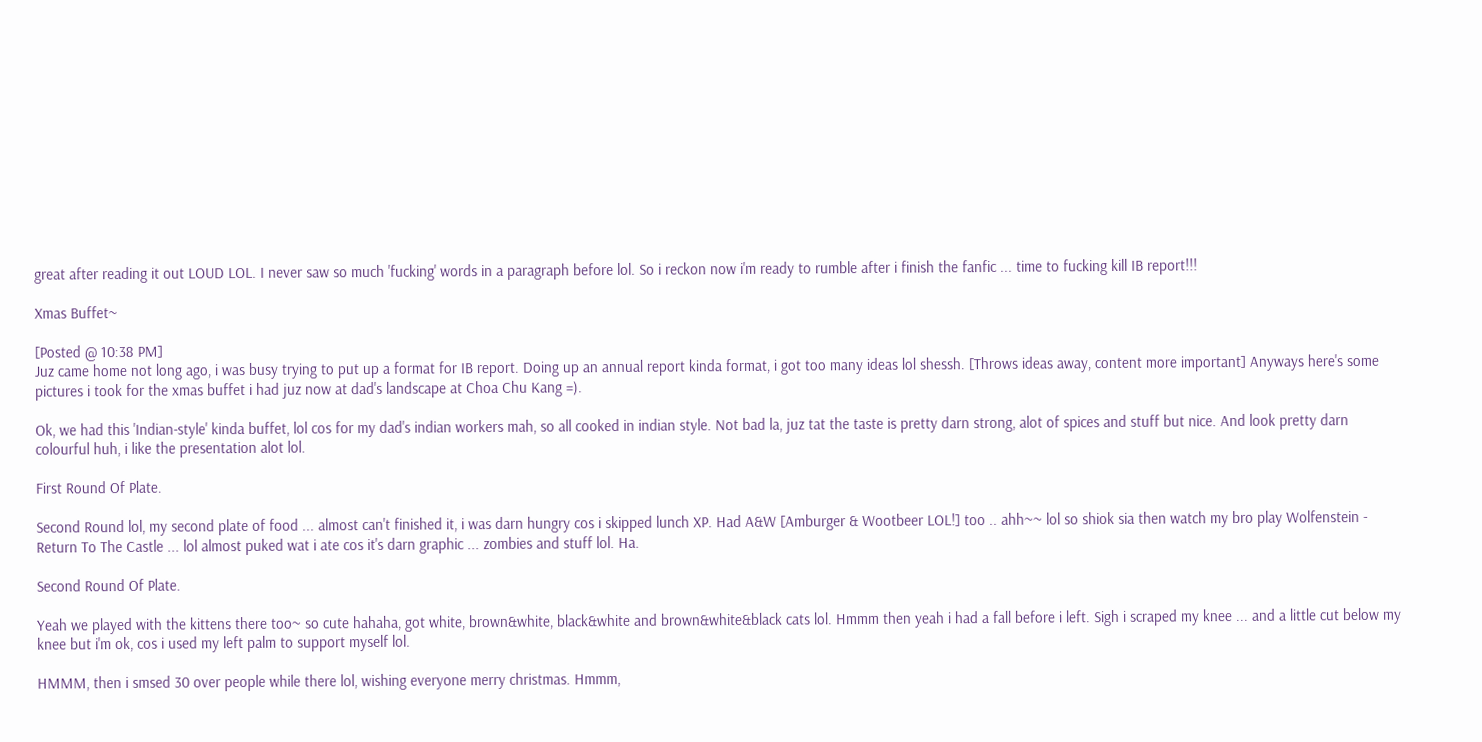great after reading it out LOUD LOL. I never saw so much 'fucking' words in a paragraph before lol. So i reckon now i'm ready to rumble after i finish the fanfic ... time to fucking kill IB report!!!

Xmas Buffet~

[Posted @ 10:38 PM]
Juz came home not long ago, i was busy trying to put up a format for IB report. Doing up an annual report kinda format, i got too many ideas lol shessh. [Throws ideas away, content more important] Anyways here's some pictures i took for the xmas buffet i had juz now at dad's landscape at Choa Chu Kang =).

Ok, we had this 'Indian-style' kinda buffet, lol cos for my dad's indian workers mah, so all cooked in indian style. Not bad la, juz tat the taste is pretty darn strong, alot of spices and stuff but nice. And look pretty darn colourful huh, i like the presentation alot lol.

First Round Of Plate.

Second Round lol, my second plate of food ... almost can't finished it, i was darn hungry cos i skipped lunch XP. Had A&W [Amburger & Wootbeer LOL!] too .. ahh~~ lol so shiok sia then watch my bro play Wolfenstein - Return To The Castle ... lol almost puked wat i ate cos it's darn graphic ... zombies and stuff lol. Ha.

Second Round Of Plate.

Yeah we played with the kittens there too~ so cute hahaha, got white, brown&white, black&white and brown&white&black cats lol. Hmmm then yeah i had a fall before i left. Sigh i scraped my knee ... and a little cut below my knee but i'm ok, cos i used my left palm to support myself lol.

HMMM, then i smsed 30 over people while there lol, wishing everyone merry christmas. Hmmm,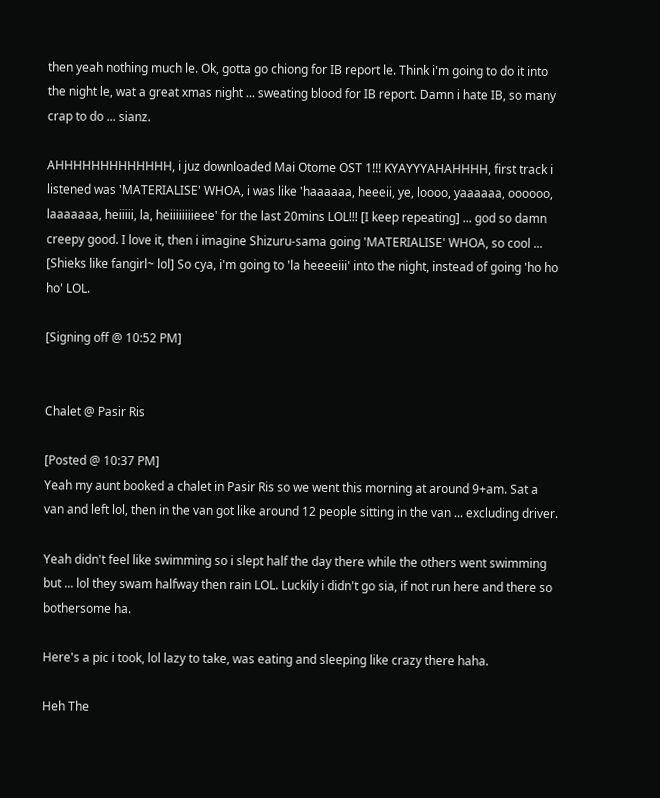then yeah nothing much le. Ok, gotta go chiong for IB report le. Think i'm going to do it into the night le, wat a great xmas night ... sweating blood for IB report. Damn i hate IB, so many crap to do ... sianz.

AHHHHHHHHHHHHH, i juz downloaded Mai Otome OST 1!!! KYAYYYAHAHHHH, first track i listened was 'MATERIALISE' WHOA, i was like 'haaaaaa, heeeii, ye, loooo, yaaaaaa, oooooo, laaaaaaa, heiiiii, la, heiiiiiiiieee' for the last 20mins LOL!!! [I keep repeating] ... god so damn creepy good. I love it, then i imagine Shizuru-sama going 'MATERIALISE' WHOA, so cool ... [Shieks like fangirl~ lol] So cya, i'm going to 'la heeeeiii' into the night, instead of going 'ho ho ho' LOL.

[Signing off @ 10:52 PM]


Chalet @ Pasir Ris

[Posted @ 10:37 PM]
Yeah my aunt booked a chalet in Pasir Ris so we went this morning at around 9+am. Sat a van and left lol, then in the van got like around 12 people sitting in the van ... excluding driver.

Yeah didn't feel like swimming so i slept half the day there while the others went swimming but ... lol they swam halfway then rain LOL. Luckily i didn't go sia, if not run here and there so bothersome ha.

Here's a pic i took, lol lazy to take, was eating and sleeping like crazy there haha.

Heh The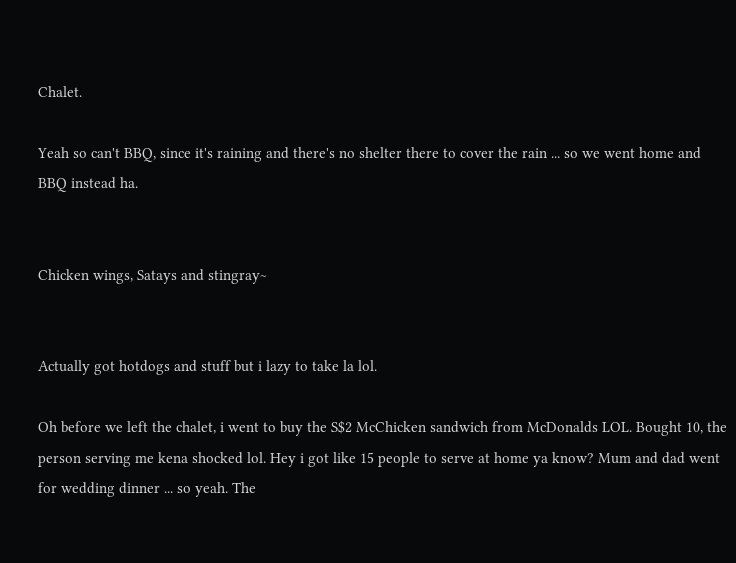Chalet.

Yeah so can't BBQ, since it's raining and there's no shelter there to cover the rain ... so we went home and BBQ instead ha.


Chicken wings, Satays and stingray~


Actually got hotdogs and stuff but i lazy to take la lol.

Oh before we left the chalet, i went to buy the S$2 McChicken sandwich from McDonalds LOL. Bought 10, the person serving me kena shocked lol. Hey i got like 15 people to serve at home ya know? Mum and dad went for wedding dinner ... so yeah. The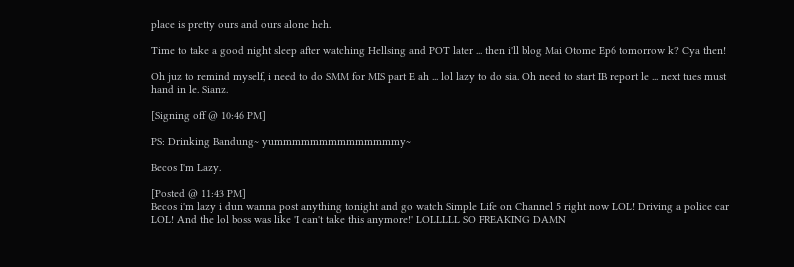place is pretty ours and ours alone heh.

Time to take a good night sleep after watching Hellsing and POT later ... then i'll blog Mai Otome Ep6 tomorrow k? Cya then!

Oh juz to remind myself, i need to do SMM for MIS part E ah ... lol lazy to do sia. Oh need to start IB report le ... next tues must hand in le. Sianz.

[Signing off @ 10:46 PM]

PS: Drinking Bandung~ yummmmmmmmmmmmmmy~

Becos I'm Lazy.

[Posted @ 11:43 PM]
Becos i'm lazy i dun wanna post anything tonight and go watch Simple Life on Channel 5 right now LOL! Driving a police car LOL! And the lol boss was like 'I can't take this anymore!' LOLLLLL SO FREAKING DAMN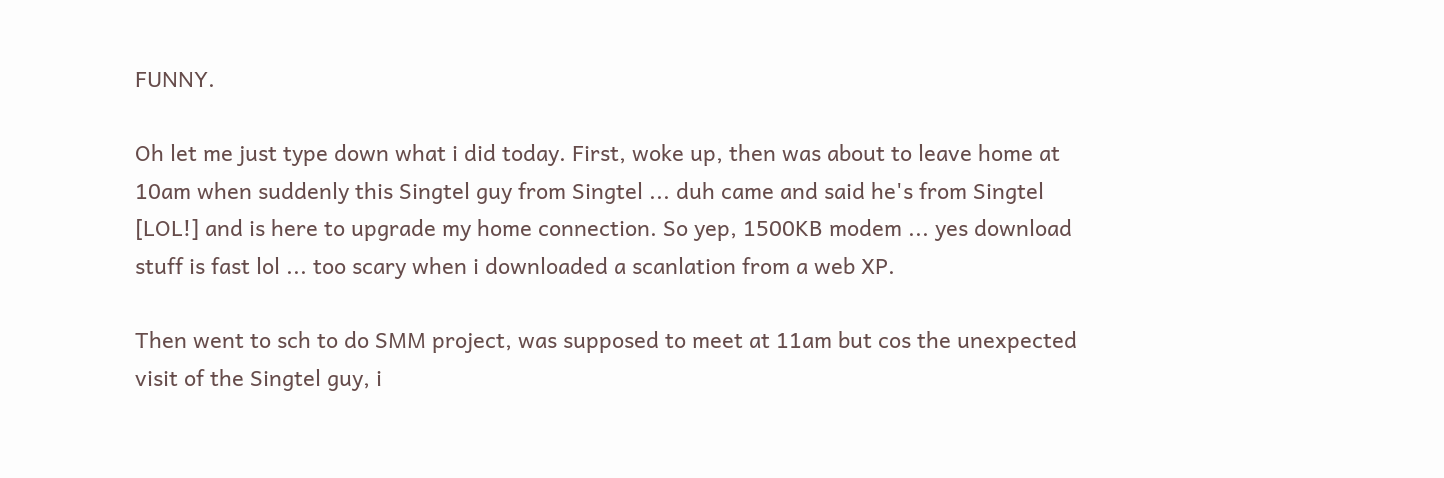FUNNY.

Oh let me just type down what i did today. First, woke up, then was about to leave home at 10am when suddenly this Singtel guy from Singtel ... duh came and said he's from Singtel [LOL!] and is here to upgrade my home connection. So yep, 1500KB modem ... yes download stuff is fast lol ... too scary when i downloaded a scanlation from a web XP.

Then went to sch to do SMM project, was supposed to meet at 11am but cos the unexpected visit of the Singtel guy, i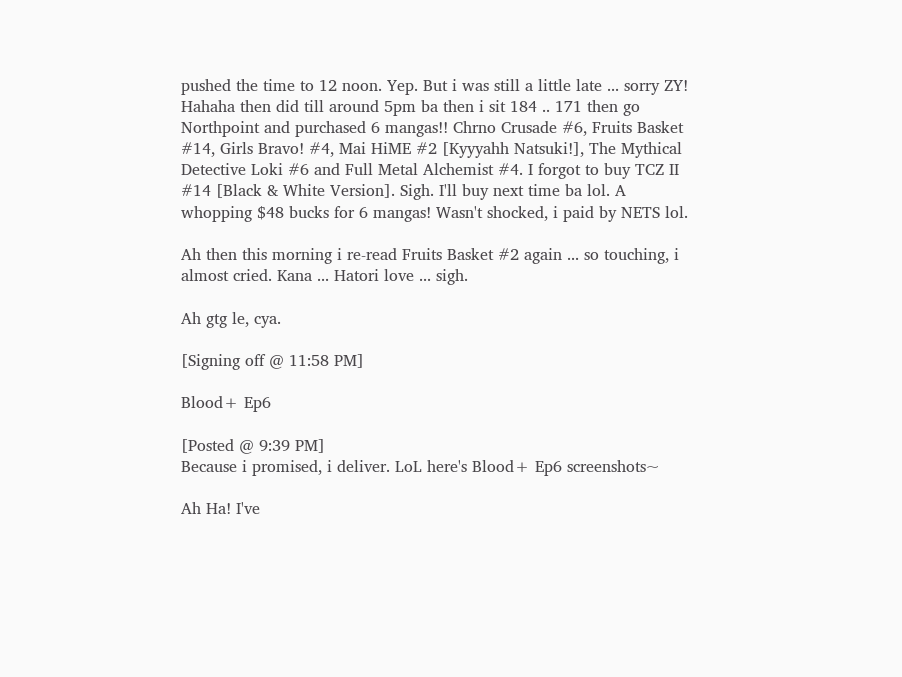pushed the time to 12 noon. Yep. But i was still a little late ... sorry ZY!
Hahaha then did till around 5pm ba then i sit 184 .. 171 then go Northpoint and purchased 6 mangas!! Chrno Crusade #6, Fruits Basket #14, Girls Bravo! #4, Mai HiME #2 [Kyyyahh Natsuki!], The Mythical Detective Loki #6 and Full Metal Alchemist #4. I forgot to buy TCZ II #14 [Black & White Version]. Sigh. I'll buy next time ba lol. A whopping $48 bucks for 6 mangas! Wasn't shocked, i paid by NETS lol.

Ah then this morning i re-read Fruits Basket #2 again ... so touching, i almost cried. Kana ... Hatori love ... sigh.

Ah gtg le, cya.

[Signing off @ 11:58 PM]

Blood+ Ep6

[Posted @ 9:39 PM]
Because i promised, i deliver. LoL here's Blood+ Ep6 screenshots~

Ah Ha! I've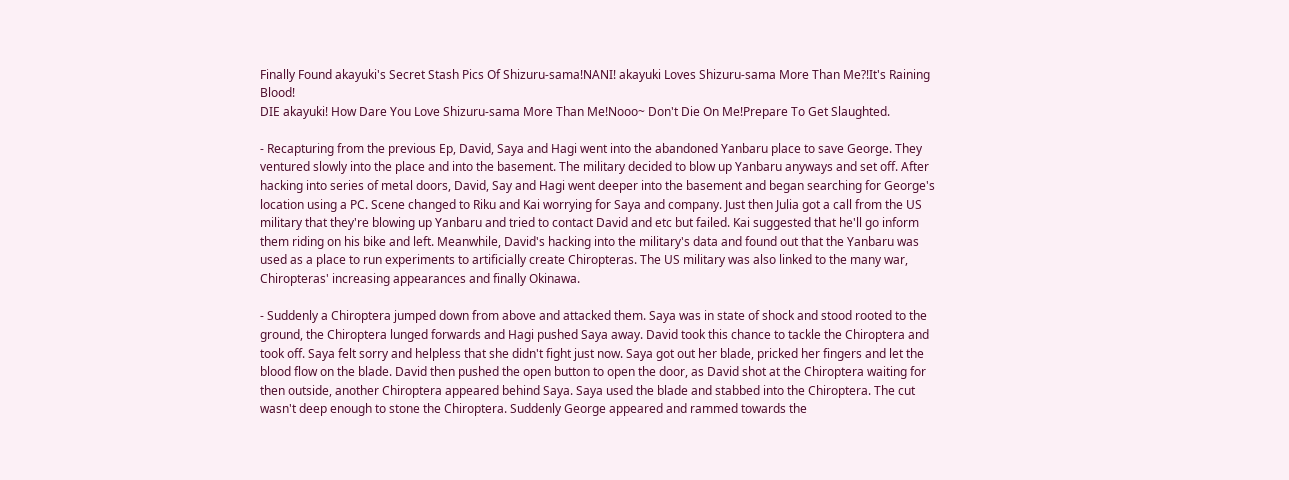Finally Found akayuki's Secret Stash Pics Of Shizuru-sama!NANI! akayuki Loves Shizuru-sama More Than Me?!It's Raining Blood!
DIE akayuki! How Dare You Love Shizuru-sama More Than Me!Nooo~ Don't Die On Me!Prepare To Get Slaughted.

- Recapturing from the previous Ep, David, Saya and Hagi went into the abandoned Yanbaru place to save George. They ventured slowly into the place and into the basement. The military decided to blow up Yanbaru anyways and set off. After hacking into series of metal doors, David, Say and Hagi went deeper into the basement and began searching for George's location using a PC. Scene changed to Riku and Kai worrying for Saya and company. Just then Julia got a call from the US military that they're blowing up Yanbaru and tried to contact David and etc but failed. Kai suggested that he'll go inform them riding on his bike and left. Meanwhile, David's hacking into the military's data and found out that the Yanbaru was used as a place to run experiments to artificially create Chiropteras. The US military was also linked to the many war, Chiropteras' increasing appearances and finally Okinawa.

- Suddenly a Chiroptera jumped down from above and attacked them. Saya was in state of shock and stood rooted to the ground, the Chiroptera lunged forwards and Hagi pushed Saya away. David took this chance to tackle the Chiroptera and took off. Saya felt sorry and helpless that she didn't fight just now. Saya got out her blade, pricked her fingers and let the blood flow on the blade. David then pushed the open button to open the door, as David shot at the Chiroptera waiting for then outside, another Chiroptera appeared behind Saya. Saya used the blade and stabbed into the Chiroptera. The cut wasn't deep enough to stone the Chiroptera. Suddenly George appeared and rammed towards the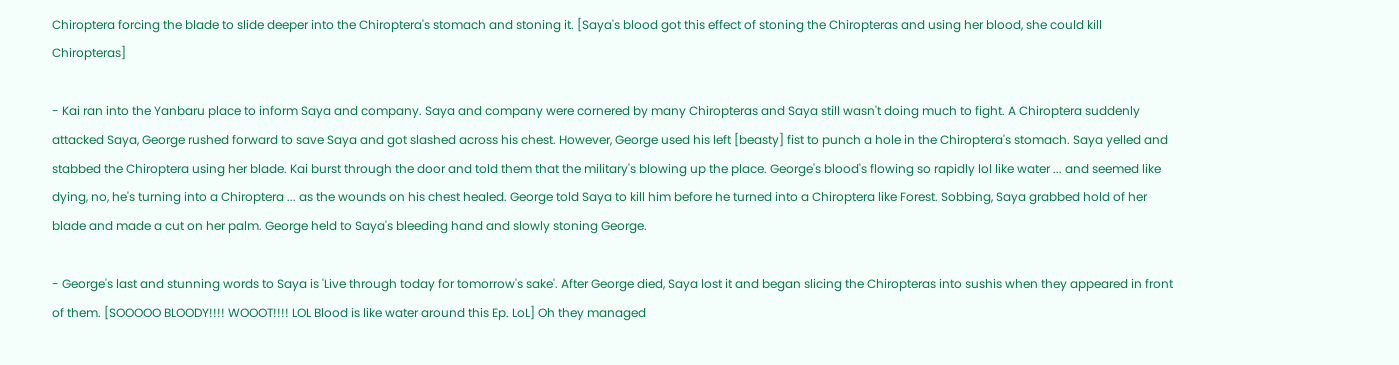Chiroptera forcing the blade to slide deeper into the Chiroptera's stomach and stoning it. [Saya's blood got this effect of stoning the Chiropteras and using her blood, she could kill Chiropteras]

- Kai ran into the Yanbaru place to inform Saya and company. Saya and company were cornered by many Chiropteras and Saya still wasn't doing much to fight. A Chiroptera suddenly attacked Saya, George rushed forward to save Saya and got slashed across his chest. However, George used his left [beasty] fist to punch a hole in the Chiroptera's stomach. Saya yelled and stabbed the Chiroptera using her blade. Kai burst through the door and told them that the military's blowing up the place. George's blood's flowing so rapidly lol like water ... and seemed like dying, no, he's turning into a Chiroptera ... as the wounds on his chest healed. George told Saya to kill him before he turned into a Chiroptera like Forest. Sobbing, Saya grabbed hold of her blade and made a cut on her palm. George held to Saya's bleeding hand and slowly stoning George.

- George's last and stunning words to Saya is 'Live through today for tomorrow's sake'. After George died, Saya lost it and began slicing the Chiropteras into sushis when they appeared in front of them. [SOOOOO BLOODY!!!! WOOOT!!!! LOL Blood is like water around this Ep. LoL] Oh they managed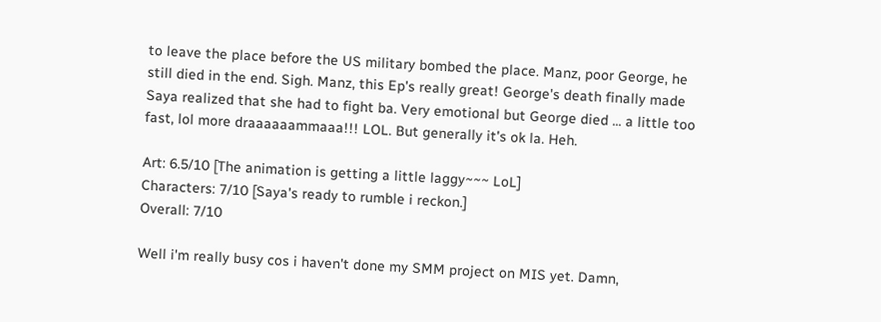to leave the place before the US military bombed the place. Manz, poor George, he still died in the end. Sigh. Manz, this Ep's really great! George's death finally made Saya realized that she had to fight ba. Very emotional but George died ... a little too fast, lol more draaaaaammaaa!!! LOL. But generally it's ok la. Heh.

Art: 6.5/10 [The animation is getting a little laggy~~~ LoL]
Characters: 7/10 [Saya's ready to rumble i reckon.]
Overall: 7/10

Well i'm really busy cos i haven't done my SMM project on MIS yet. Damn,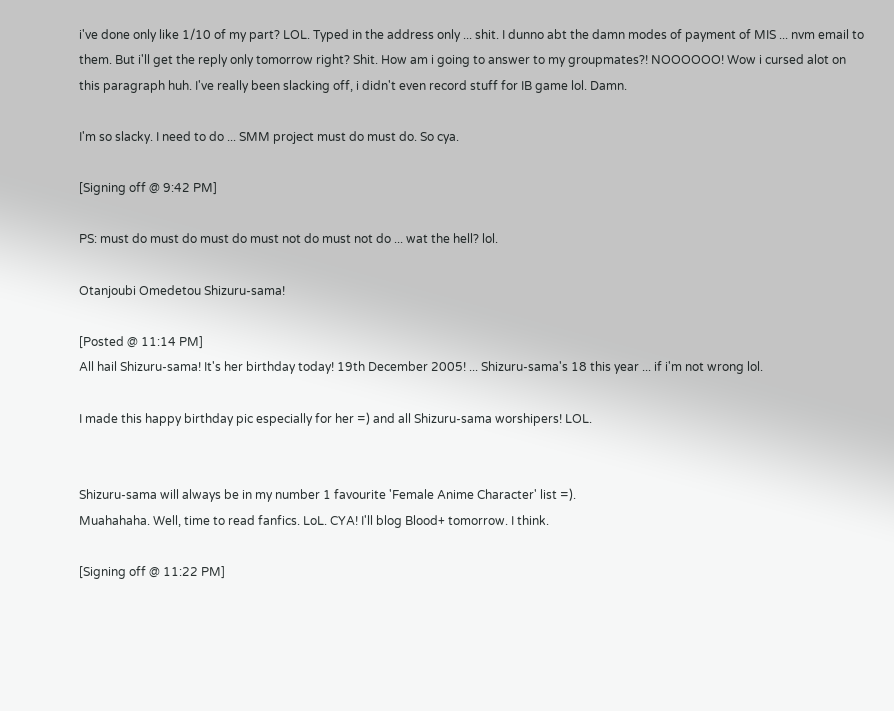i've done only like 1/10 of my part? LOL. Typed in the address only ... shit. I dunno abt the damn modes of payment of MIS ... nvm email to them. But i'll get the reply only tomorrow right? Shit. How am i going to answer to my groupmates?! NOOOOOO! Wow i cursed alot on this paragraph huh. I've really been slacking off, i didn't even record stuff for IB game lol. Damn.

I'm so slacky. I need to do ... SMM project must do must do. So cya.

[Signing off @ 9:42 PM]

PS: must do must do must do must not do must not do ... wat the hell? lol.

Otanjoubi Omedetou Shizuru-sama!

[Posted @ 11:14 PM]
All hail Shizuru-sama! It's her birthday today! 19th December 2005! ... Shizuru-sama's 18 this year ... if i'm not wrong lol.

I made this happy birthday pic especially for her =) and all Shizuru-sama worshipers! LOL.


Shizuru-sama will always be in my number 1 favourite 'Female Anime Character' list =).
Muahahaha. Well, time to read fanfics. LoL. CYA! I'll blog Blood+ tomorrow. I think.

[Signing off @ 11:22 PM]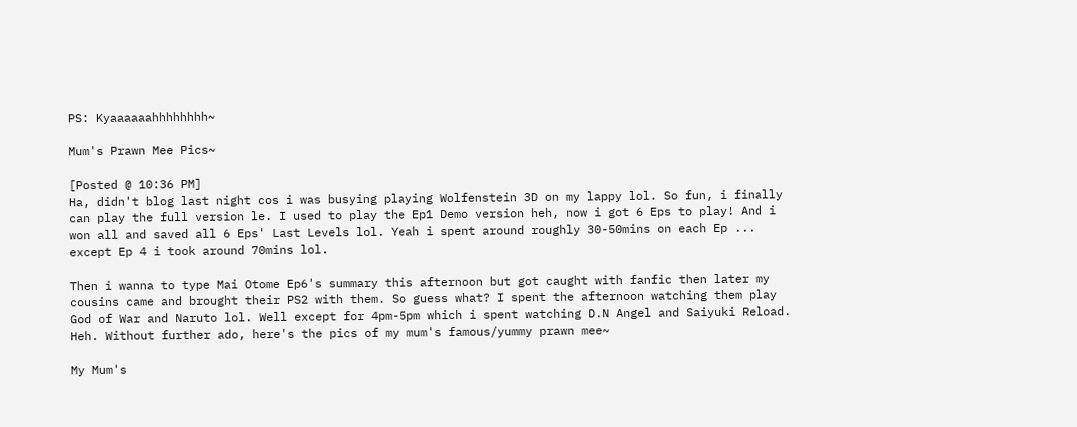PS: Kyaaaaaahhhhhhhh~

Mum's Prawn Mee Pics~

[Posted @ 10:36 PM]
Ha, didn't blog last night cos i was busying playing Wolfenstein 3D on my lappy lol. So fun, i finally can play the full version le. I used to play the Ep1 Demo version heh, now i got 6 Eps to play! And i won all and saved all 6 Eps' Last Levels lol. Yeah i spent around roughly 30-50mins on each Ep ... except Ep 4 i took around 70mins lol.

Then i wanna to type Mai Otome Ep6's summary this afternoon but got caught with fanfic then later my cousins came and brought their PS2 with them. So guess what? I spent the afternoon watching them play God of War and Naruto lol. Well except for 4pm-5pm which i spent watching D.N Angel and Saiyuki Reload. Heh. Without further ado, here's the pics of my mum's famous/yummy prawn mee~

My Mum's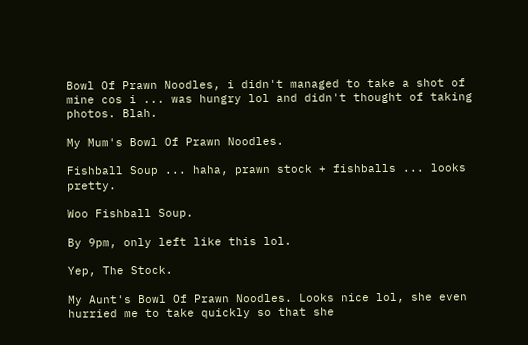Bowl Of Prawn Noodles, i didn't managed to take a shot of mine cos i ... was hungry lol and didn't thought of taking photos. Blah.

My Mum's Bowl Of Prawn Noodles.

Fishball Soup ... haha, prawn stock + fishballs ... looks pretty.

Woo Fishball Soup.

By 9pm, only left like this lol.

Yep, The Stock.

My Aunt's Bowl Of Prawn Noodles. Looks nice lol, she even hurried me to take quickly so that she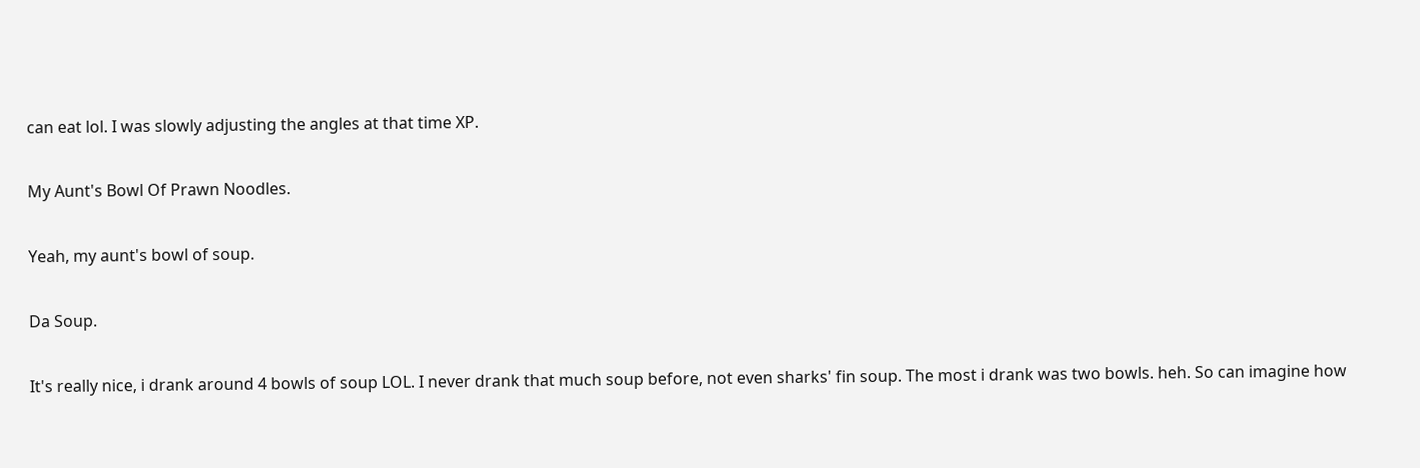can eat lol. I was slowly adjusting the angles at that time XP.

My Aunt's Bowl Of Prawn Noodles.

Yeah, my aunt's bowl of soup.

Da Soup.

It's really nice, i drank around 4 bowls of soup LOL. I never drank that much soup before, not even sharks' fin soup. The most i drank was two bowls. heh. So can imagine how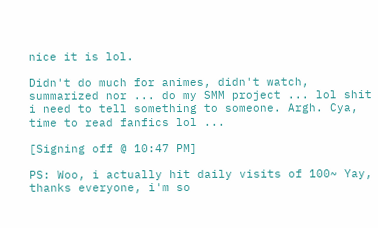nice it is lol.

Didn't do much for animes, didn't watch, summarized nor ... do my SMM project ... lol shit i need to tell something to someone. Argh. Cya, time to read fanfics lol ...

[Signing off @ 10:47 PM]

PS: Woo, i actually hit daily visits of 100~ Yay, thanks everyone, i'm so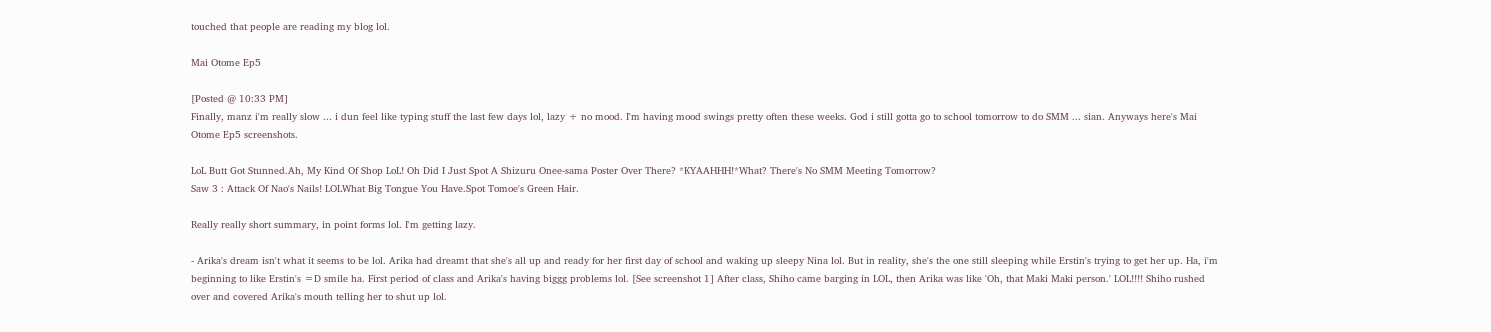touched that people are reading my blog lol.

Mai Otome Ep5

[Posted @ 10:33 PM]
Finally, manz i'm really slow ... i dun feel like typing stuff the last few days lol, lazy + no mood. I'm having mood swings pretty often these weeks. God i still gotta go to school tomorrow to do SMM ... sian. Anyways here's Mai Otome Ep5 screenshots.

LoL Butt Got Stunned.Ah, My Kind Of Shop LoL! Oh Did I Just Spot A Shizuru Onee-sama Poster Over There? *KYAAHHH!*What? There's No SMM Meeting Tomorrow?
Saw 3 : Attack Of Nao's Nails! LOLWhat Big Tongue You Have.Spot Tomoe's Green Hair.

Really really short summary, in point forms lol. I'm getting lazy.

- Arika's dream isn't what it seems to be lol. Arika had dreamt that she's all up and ready for her first day of school and waking up sleepy Nina lol. But in reality, she's the one still sleeping while Erstin's trying to get her up. Ha, i'm beginning to like Erstin's =D smile ha. First period of class and Arika's having biggg problems lol. [See screenshot 1] After class, Shiho came barging in LOL, then Arika was like 'Oh, that Maki Maki person.' LOL!!!! Shiho rushed over and covered Arika's mouth telling her to shut up lol.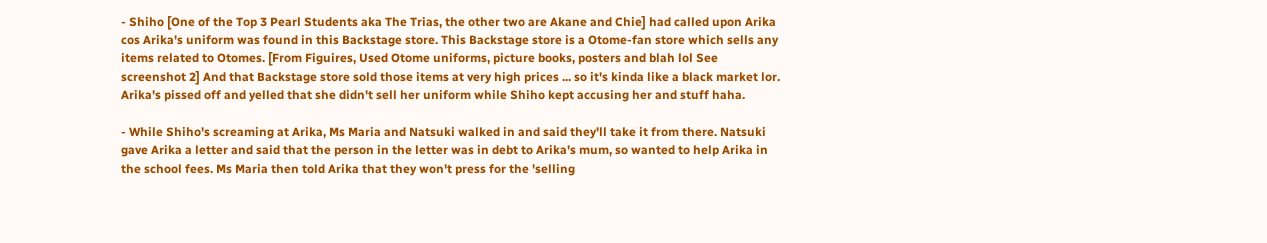- Shiho [One of the Top 3 Pearl Students aka The Trias, the other two are Akane and Chie] had called upon Arika cos Arika's uniform was found in this Backstage store. This Backstage store is a Otome-fan store which sells any items related to Otomes. [From Figuires, Used Otome uniforms, picture books, posters and blah lol See screenshot 2] And that Backstage store sold those items at very high prices ... so it's kinda like a black market lor. Arika's pissed off and yelled that she didn't sell her uniform while Shiho kept accusing her and stuff haha.

- While Shiho's screaming at Arika, Ms Maria and Natsuki walked in and said they'll take it from there. Natsuki gave Arika a letter and said that the person in the letter was in debt to Arika's mum, so wanted to help Arika in the school fees. Ms Maria then told Arika that they won't press for the 'selling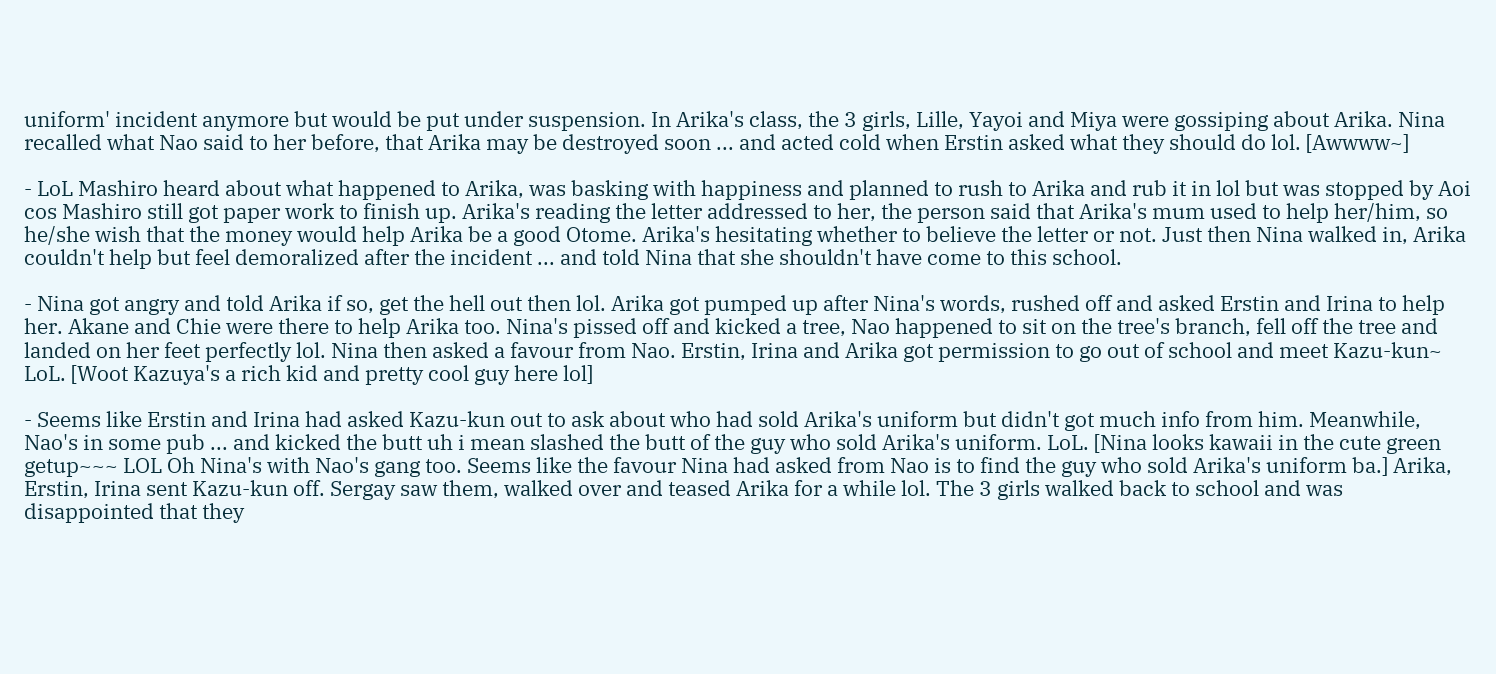uniform' incident anymore but would be put under suspension. In Arika's class, the 3 girls, Lille, Yayoi and Miya were gossiping about Arika. Nina recalled what Nao said to her before, that Arika may be destroyed soon ... and acted cold when Erstin asked what they should do lol. [Awwww~]

- LoL Mashiro heard about what happened to Arika, was basking with happiness and planned to rush to Arika and rub it in lol but was stopped by Aoi cos Mashiro still got paper work to finish up. Arika's reading the letter addressed to her, the person said that Arika's mum used to help her/him, so he/she wish that the money would help Arika be a good Otome. Arika's hesitating whether to believe the letter or not. Just then Nina walked in, Arika couldn't help but feel demoralized after the incident ... and told Nina that she shouldn't have come to this school.

- Nina got angry and told Arika if so, get the hell out then lol. Arika got pumped up after Nina's words, rushed off and asked Erstin and Irina to help her. Akane and Chie were there to help Arika too. Nina's pissed off and kicked a tree, Nao happened to sit on the tree's branch, fell off the tree and landed on her feet perfectly lol. Nina then asked a favour from Nao. Erstin, Irina and Arika got permission to go out of school and meet Kazu-kun~ LoL. [Woot Kazuya's a rich kid and pretty cool guy here lol]

- Seems like Erstin and Irina had asked Kazu-kun out to ask about who had sold Arika's uniform but didn't got much info from him. Meanwhile, Nao's in some pub ... and kicked the butt uh i mean slashed the butt of the guy who sold Arika's uniform. LoL. [Nina looks kawaii in the cute green getup~~~ LOL Oh Nina's with Nao's gang too. Seems like the favour Nina had asked from Nao is to find the guy who sold Arika's uniform ba.] Arika, Erstin, Irina sent Kazu-kun off. Sergay saw them, walked over and teased Arika for a while lol. The 3 girls walked back to school and was disappointed that they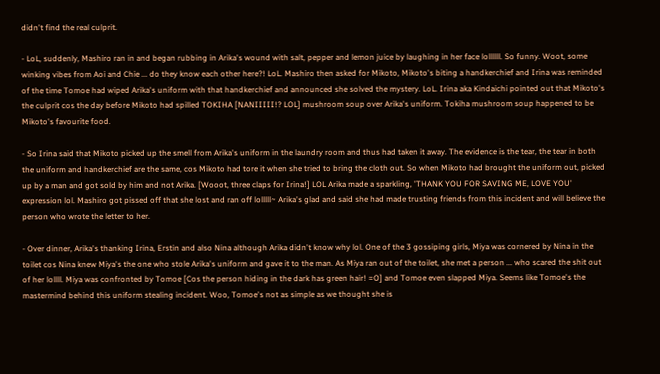didn't find the real culprit.

- LoL, suddenly, Mashiro ran in and began rubbing in Arika's wound with salt, pepper and lemon juice by laughing in her face lollllll. So funny. Woot, some winking vibes from Aoi and Chie ... do they know each other here?! LoL. Mashiro then asked for Mikoto, Mikoto's biting a handkerchief and Irina was reminded of the time Tomoe had wiped Arika's uniform with that handkerchief and announced she solved the mystery. LoL. Irina aka Kindaichi pointed out that Mikoto's the culprit cos the day before Mikoto had spilled TOKIHA [NANIIIII!? LOL] mushroom soup over Arika's uniform. Tokiha mushroom soup happened to be Mikoto's favourite food.

- So Irina said that Mikoto picked up the smell from Arika's uniform in the laundry room and thus had taken it away. The evidence is the tear, the tear in both the uniform and handkerchief are the same, cos Mikoto had tore it when she tried to bring the cloth out. So when Mikoto had brought the uniform out, picked up by a man and got sold by him and not Arika. [Wooot, three claps for Irina!] LOL Arika made a sparkling, 'THANK YOU FOR SAVING ME, LOVE YOU' expression lol. Mashiro got pissed off that she lost and ran off lolllll~ Arika's glad and said she had made trusting friends from this incident and will believe the person who wrote the letter to her.

- Over dinner, Arika's thanking Irina, Erstin and also Nina although Arika didn't know why lol. One of the 3 gossiping girls, Miya was cornered by Nina in the toilet cos Nina knew Miya's the one who stole Arika's uniform and gave it to the man. As Miya ran out of the toilet, she met a person ... who scared the shit out of her lollll. Miya was confronted by Tomoe [Cos the person hiding in the dark has green hair! =O] and Tomoe even slapped Miya. Seems like Tomoe's the mastermind behind this uniform stealing incident. Woo, Tomoe's not as simple as we thought she is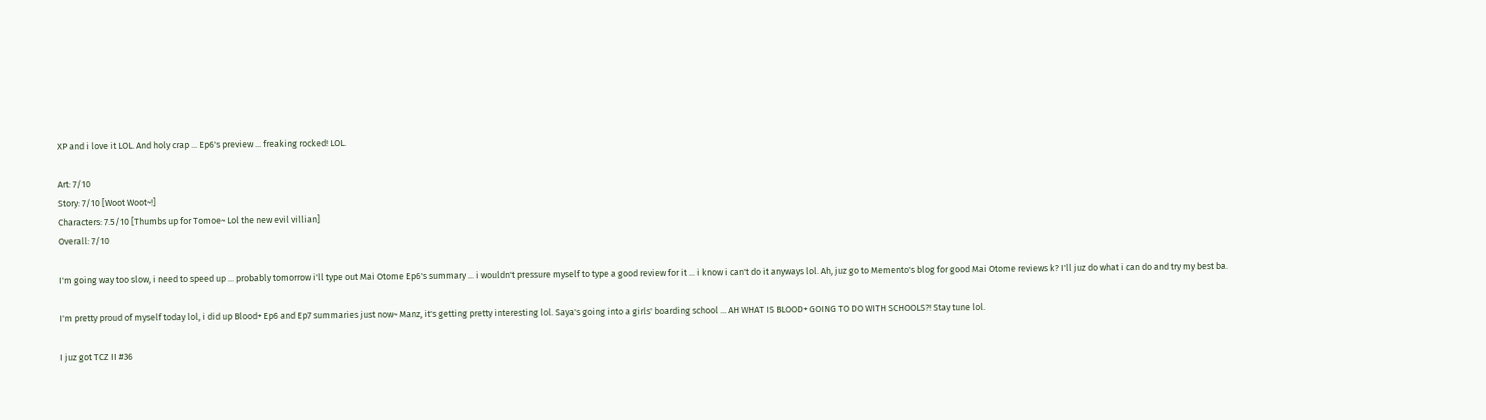XP and i love it LOL. And holy crap ... Ep6's preview ... freaking rocked! LOL.

Art: 7/10
Story: 7/10 [Woot Woot~!]
Characters: 7.5/10 [Thumbs up for Tomoe~ Lol the new evil villian]
Overall: 7/10

I'm going way too slow, i need to speed up ... probably tomorrow i'll type out Mai Otome Ep6's summary ... i wouldn't pressure myself to type a good review for it ... i know i can't do it anyways lol. Ah, juz go to Memento's blog for good Mai Otome reviews k? I'll juz do what i can do and try my best ba.

I'm pretty proud of myself today lol, i did up Blood+ Ep6 and Ep7 summaries just now~ Manz, it's getting pretty interesting lol. Saya's going into a girls' boarding school ... AH WHAT IS BLOOD+ GOING TO DO WITH SCHOOLS?! Stay tune lol.

I juz got TCZ II #36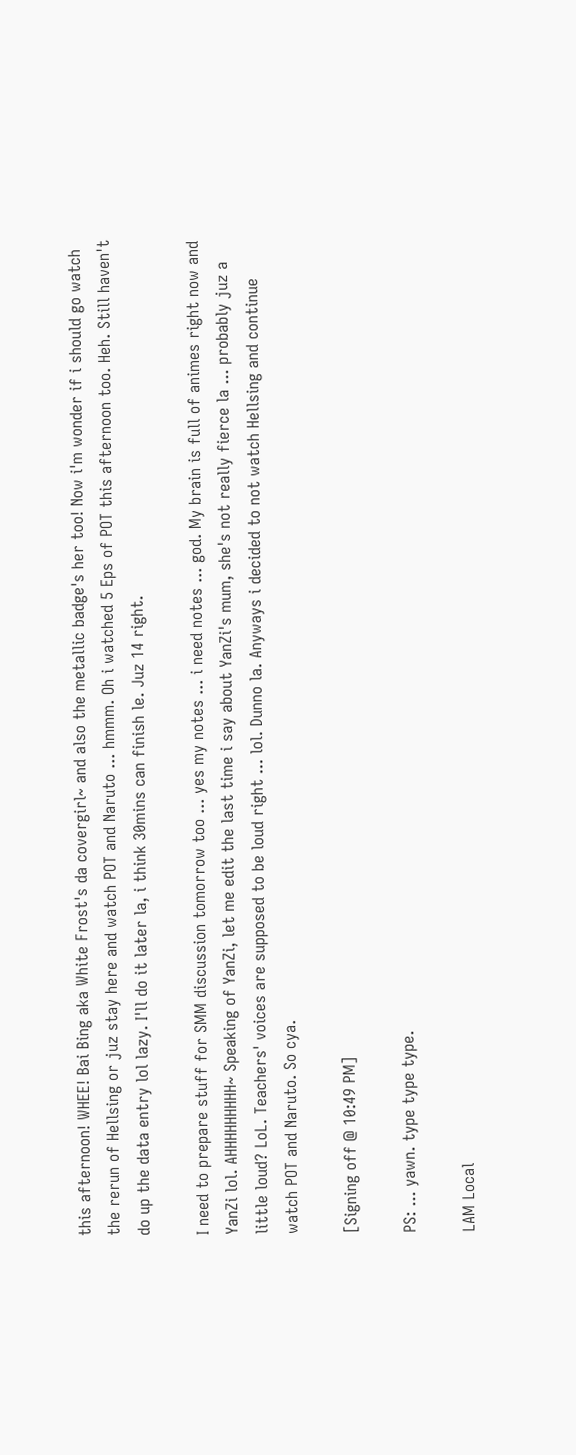this afternoon! WHEE! Bai Bing aka White Frost's da covergirl~ and also the metallic badge's her too! Now i'm wonder if i should go watch the rerun of Hellsing or juz stay here and watch POT and Naruto ... hmmm. Oh i watched 5 Eps of POT this afternoon too. Heh. Still haven't do up the data entry lol lazy. I'll do it later la, i think 30mins can finish le. Juz 14 right.

I need to prepare stuff for SMM discussion tomorrow too ... yes my notes ... i need notes ... god. My brain is full of animes right now and YanZi lol. AHHHHHHHHH~ Speaking of YanZi, let me edit the last time i say about YanZi's mum, she's not really fierce la ... probably juz a little loud? LoL. Teachers' voices are supposed to be loud right ... lol. Dunno la. Anyways i decided to not watch Hellsing and continue watch POT and Naruto. So cya.

[Signing off @ 10:49 PM]

PS: ... yawn. type type type.

LAM Local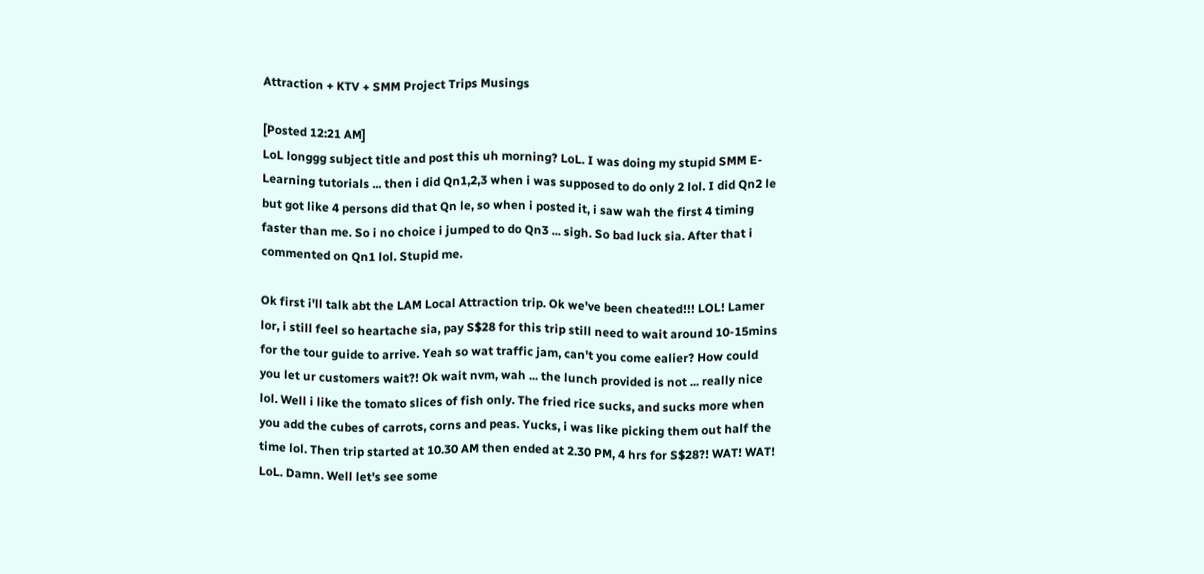Attraction + KTV + SMM Project Trips Musings

[Posted 12:21 AM]
LoL longgg subject title and post this uh morning? LoL. I was doing my stupid SMM E-Learning tutorials ... then i did Qn1,2,3 when i was supposed to do only 2 lol. I did Qn2 le but got like 4 persons did that Qn le, so when i posted it, i saw wah the first 4 timing faster than me. So i no choice i jumped to do Qn3 ... sigh. So bad luck sia. After that i commented on Qn1 lol. Stupid me.

Ok first i'll talk abt the LAM Local Attraction trip. Ok we've been cheated!!! LOL! Lamer lor, i still feel so heartache sia, pay S$28 for this trip still need to wait around 10-15mins for the tour guide to arrive. Yeah so wat traffic jam, can't you come ealier? How could you let ur customers wait?! Ok wait nvm, wah ... the lunch provided is not ... really nice lol. Well i like the tomato slices of fish only. The fried rice sucks, and sucks more when you add the cubes of carrots, corns and peas. Yucks, i was like picking them out half the time lol. Then trip started at 10.30 AM then ended at 2.30 PM, 4 hrs for S$28?! WAT! WAT! LoL. Damn. Well let's see some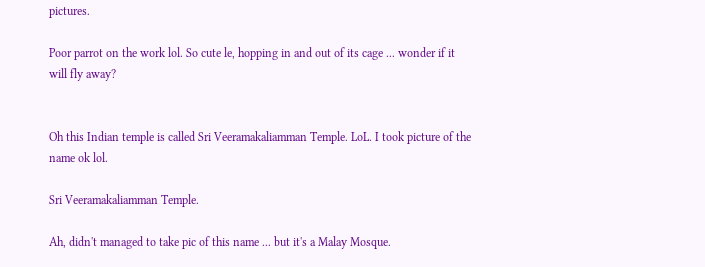pictures.

Poor parrot on the work lol. So cute le, hopping in and out of its cage ... wonder if it will fly away?


Oh this Indian temple is called Sri Veeramakaliamman Temple. LoL. I took picture of the name ok lol.

Sri Veeramakaliamman Temple.

Ah, didn't managed to take pic of this name ... but it's a Malay Mosque.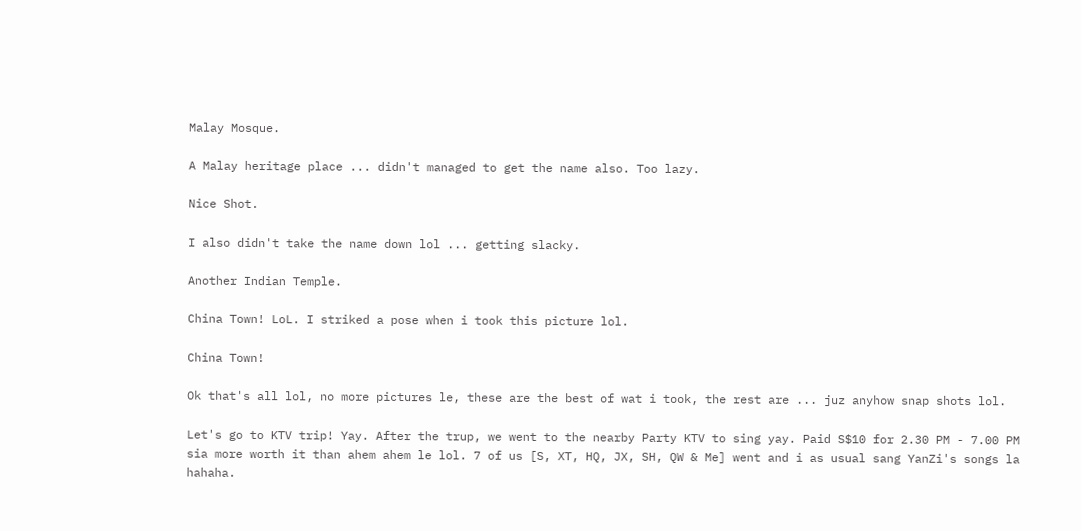Malay Mosque.

A Malay heritage place ... didn't managed to get the name also. Too lazy.

Nice Shot.

I also didn't take the name down lol ... getting slacky.

Another Indian Temple.

China Town! LoL. I striked a pose when i took this picture lol.

China Town!

Ok that's all lol, no more pictures le, these are the best of wat i took, the rest are ... juz anyhow snap shots lol.

Let's go to KTV trip! Yay. After the trup, we went to the nearby Party KTV to sing yay. Paid S$10 for 2.30 PM - 7.00 PM sia more worth it than ahem ahem le lol. 7 of us [S, XT, HQ, JX, SH, QW & Me] went and i as usual sang YanZi's songs la hahaha.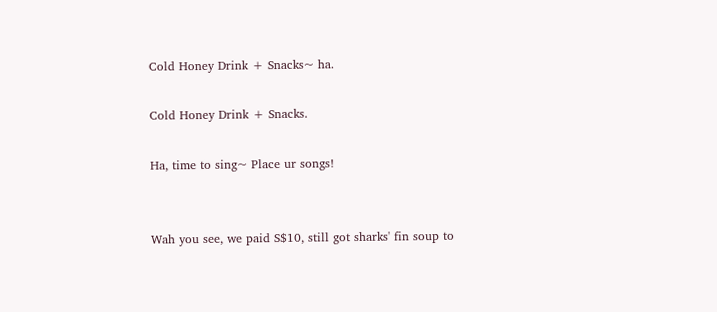Cold Honey Drink + Snacks~ ha.

Cold Honey Drink + Snacks.

Ha, time to sing~ Place ur songs!


Wah you see, we paid S$10, still got sharks' fin soup to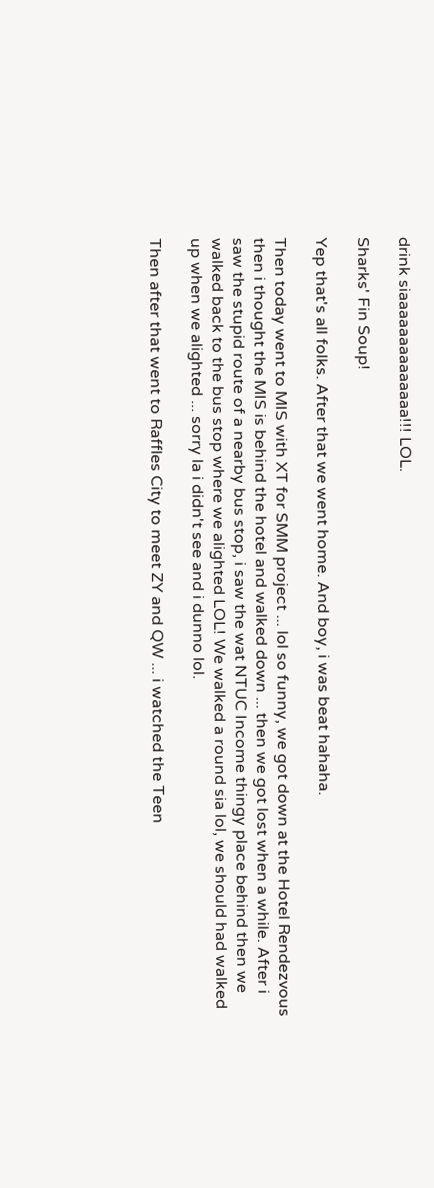drink siaaaaaaaaaaaaaa!!! LOL.

Sharks' Fin Soup!

Yep that's all folks. After that we went home. And boy, i was beat hahaha.

Then today went to MIS with XT for SMM project ... lol so funny, we got down at the Hotel Rendezvous then i thought the MIS is behind the hotel and walked down ... then we got lost when a while. After i saw the stupid route of a nearby bus stop, i saw the wat NTUC Income thingy place behind then we walked back to the bus stop where we alighted LOL! We walked a round sia lol, we should had walked up when we alighted ... sorry la i didn't see and i dunno lol.

Then after that went to Raffles City to meet ZY and QW ... i watched the Teen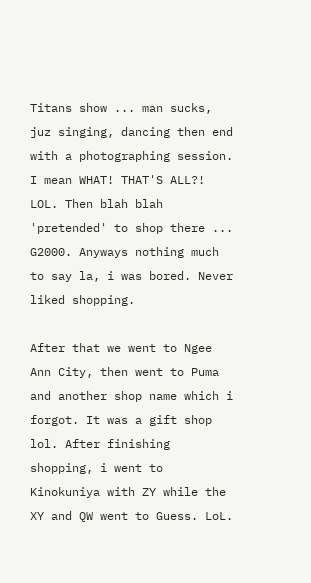Titans show ... man sucks, juz singing, dancing then end with a photographing session. I mean WHAT! THAT'S ALL?! LOL. Then blah blah 'pretended' to shop there ... G2000. Anyways nothing much to say la, i was bored. Never liked shopping.

After that we went to Ngee Ann City, then went to Puma and another shop name which i forgot. It was a gift shop lol. After finishing shopping, i went to Kinokuniya with ZY while the XY and QW went to Guess. LoL.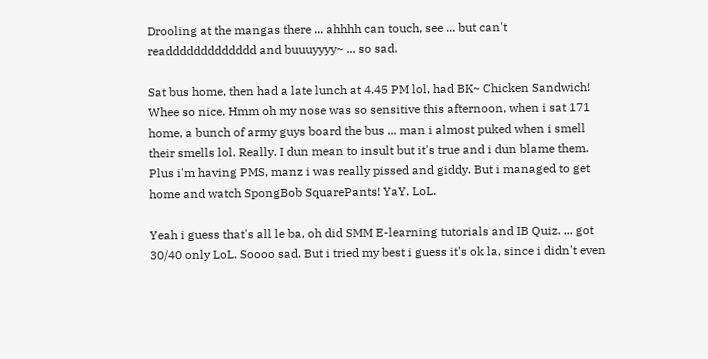Drooling at the mangas there ... ahhhh can touch, see ... but can't readdddddddddddd and buuuyyyy~ ... so sad.

Sat bus home, then had a late lunch at 4.45 PM lol, had BK~ Chicken Sandwich! Whee so nice. Hmm oh my nose was so sensitive this afternoon, when i sat 171 home, a bunch of army guys board the bus ... man i almost puked when i smell their smells lol. Really. I dun mean to insult but it's true and i dun blame them. Plus i'm having PMS, manz i was really pissed and giddy. But i managed to get home and watch SpongBob SquarePants! YaY. LoL.

Yeah i guess that's all le ba, oh did SMM E-learning tutorials and IB Quiz. ... got 30/40 only LoL. Soooo sad. But i tried my best i guess it's ok la, since i didn't even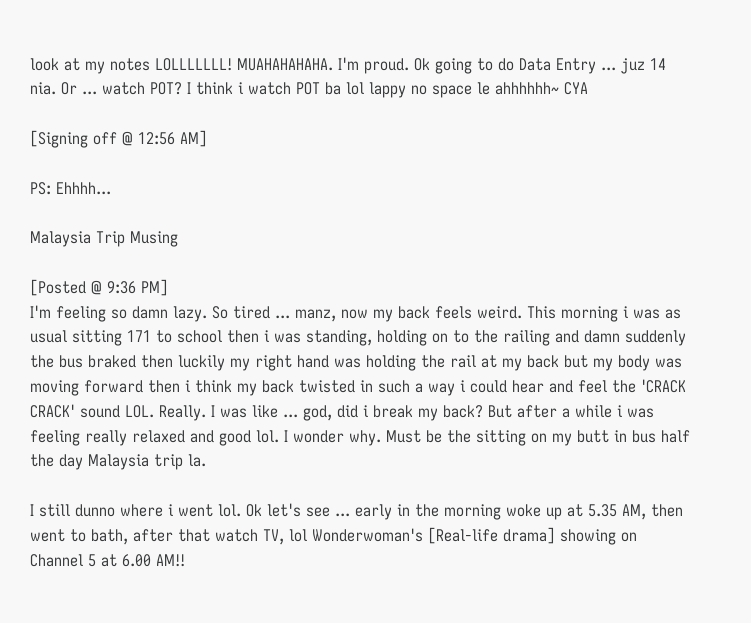look at my notes LOLLLLLLL! MUAHAHAHAHA. I'm proud. Ok going to do Data Entry ... juz 14 nia. Or ... watch POT? I think i watch POT ba lol lappy no space le ahhhhhh~ CYA

[Signing off @ 12:56 AM]

PS: Ehhhh...

Malaysia Trip Musing

[Posted @ 9:36 PM]
I'm feeling so damn lazy. So tired ... manz, now my back feels weird. This morning i was as usual sitting 171 to school then i was standing, holding on to the railing and damn suddenly the bus braked then luckily my right hand was holding the rail at my back but my body was moving forward then i think my back twisted in such a way i could hear and feel the 'CRACK CRACK' sound LOL. Really. I was like ... god, did i break my back? But after a while i was feeling really relaxed and good lol. I wonder why. Must be the sitting on my butt in bus half the day Malaysia trip la.

I still dunno where i went lol. Ok let's see ... early in the morning woke up at 5.35 AM, then went to bath, after that watch TV, lol Wonderwoman's [Real-life drama] showing on Channel 5 at 6.00 AM!!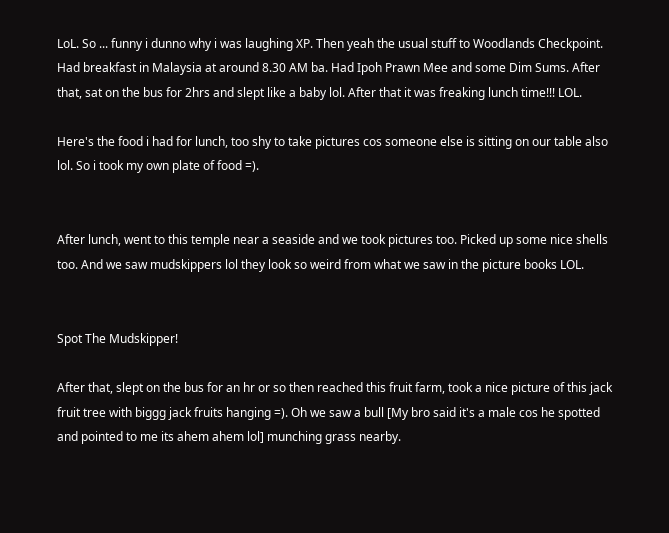LoL. So ... funny i dunno why i was laughing XP. Then yeah the usual stuff to Woodlands Checkpoint. Had breakfast in Malaysia at around 8.30 AM ba. Had Ipoh Prawn Mee and some Dim Sums. After that, sat on the bus for 2hrs and slept like a baby lol. After that it was freaking lunch time!!! LOL.

Here's the food i had for lunch, too shy to take pictures cos someone else is sitting on our table also lol. So i took my own plate of food =).


After lunch, went to this temple near a seaside and we took pictures too. Picked up some nice shells too. And we saw mudskippers lol they look so weird from what we saw in the picture books LOL.


Spot The Mudskipper!

After that, slept on the bus for an hr or so then reached this fruit farm, took a nice picture of this jack fruit tree with biggg jack fruits hanging =). Oh we saw a bull [My bro said it's a male cos he spotted and pointed to me its ahem ahem lol] munching grass nearby.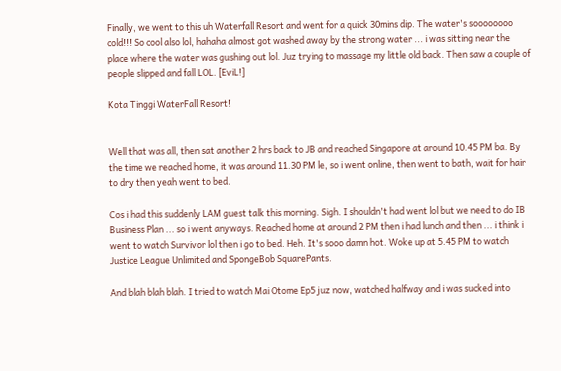Finally, we went to this uh Waterfall Resort and went for a quick 30mins dip. The water's soooooooo cold!!! So cool also lol, hahaha almost got washed away by the strong water ... i was sitting near the place where the water was gushing out lol. Juz trying to massage my little old back. Then saw a couple of people slipped and fall LOL. [EviL!]

Kota Tinggi WaterFall Resort!


Well that was all, then sat another 2 hrs back to JB and reached Singapore at around 10.45 PM ba. By the time we reached home, it was around 11.30 PM le, so i went online, then went to bath, wait for hair to dry then yeah went to bed.

Cos i had this suddenly LAM guest talk this morning. Sigh. I shouldn't had went lol but we need to do IB Business Plan ... so i went anyways. Reached home at around 2 PM then i had lunch and then ... i think i went to watch Survivor lol then i go to bed. Heh. It's sooo damn hot. Woke up at 5.45 PM to watch Justice League Unlimited and SpongeBob SquarePants.

And blah blah blah. I tried to watch Mai Otome Ep5 juz now, watched halfway and i was sucked into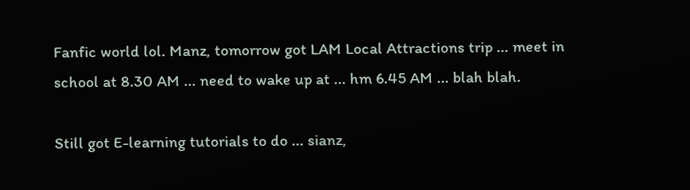Fanfic world lol. Manz, tomorrow got LAM Local Attractions trip ... meet in school at 8.30 AM ... need to wake up at ... hm 6.45 AM ... blah blah.

Still got E-learning tutorials to do ... sianz,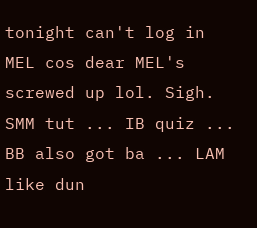tonight can't log in MEL cos dear MEL's screwed up lol. Sigh. SMM tut ... IB quiz ... BB also got ba ... LAM like dun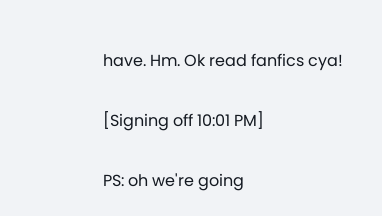have. Hm. Ok read fanfics cya!

[Signing off 10:01 PM]

PS: oh we're going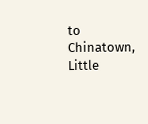to Chinatown, Little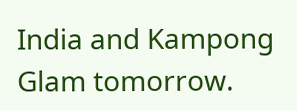India and Kampong Glam tomorrow.